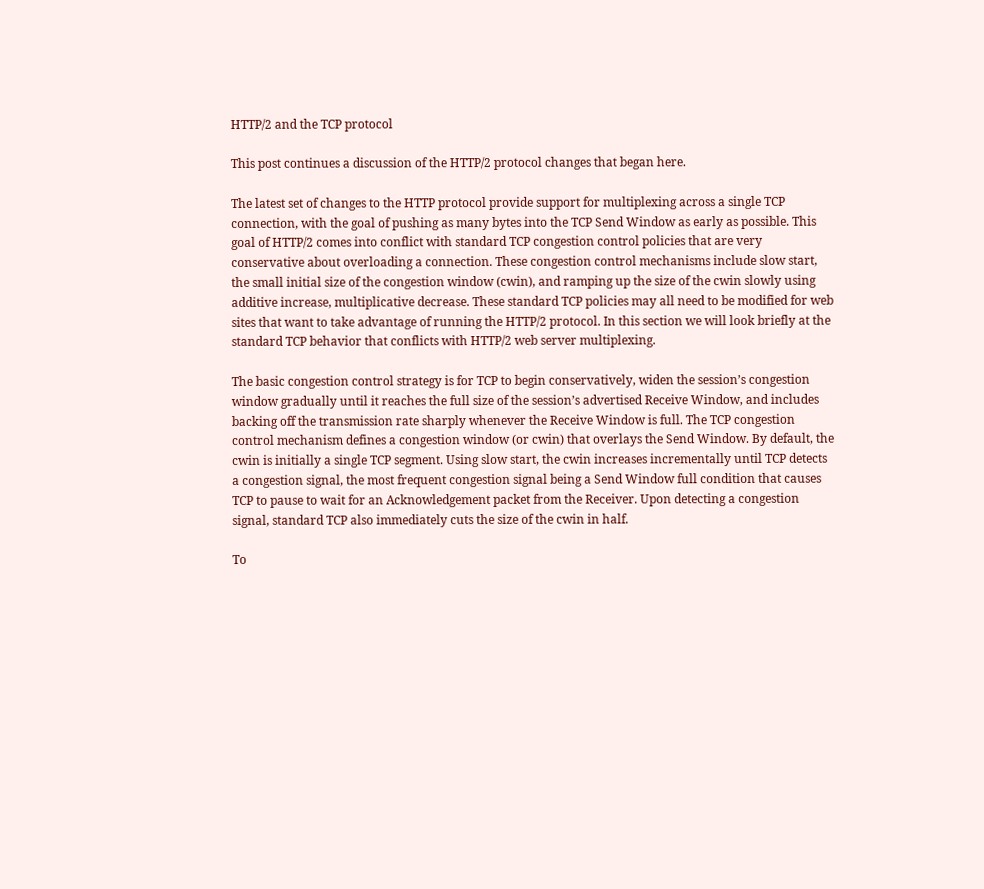HTTP/2 and the TCP protocol

This post continues a discussion of the HTTP/2 protocol changes that began here.

The latest set of changes to the HTTP protocol provide support for multiplexing across a single TCP connection, with the goal of pushing as many bytes into the TCP Send Window as early as possible. This goal of HTTP/2 comes into conflict with standard TCP congestion control policies that are very conservative about overloading a connection. These congestion control mechanisms include slow start, the small initial size of the congestion window (cwin), and ramping up the size of the cwin slowly using additive increase, multiplicative decrease. These standard TCP policies may all need to be modified for web sites that want to take advantage of running the HTTP/2 protocol. In this section we will look briefly at the standard TCP behavior that conflicts with HTTP/2 web server multiplexing.

The basic congestion control strategy is for TCP to begin conservatively, widen the session’s congestion window gradually until it reaches the full size of the session’s advertised Receive Window, and includes backing off the transmission rate sharply whenever the Receive Window is full. The TCP congestion control mechanism defines a congestion window (or cwin) that overlays the Send Window. By default, the cwin is initially a single TCP segment. Using slow start, the cwin increases incrementally until TCP detects a congestion signal, the most frequent congestion signal being a Send Window full condition that causes TCP to pause to wait for an Acknowledgement packet from the Receiver. Upon detecting a congestion signal, standard TCP also immediately cuts the size of the cwin in half.

To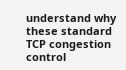understand why these standard TCP congestion control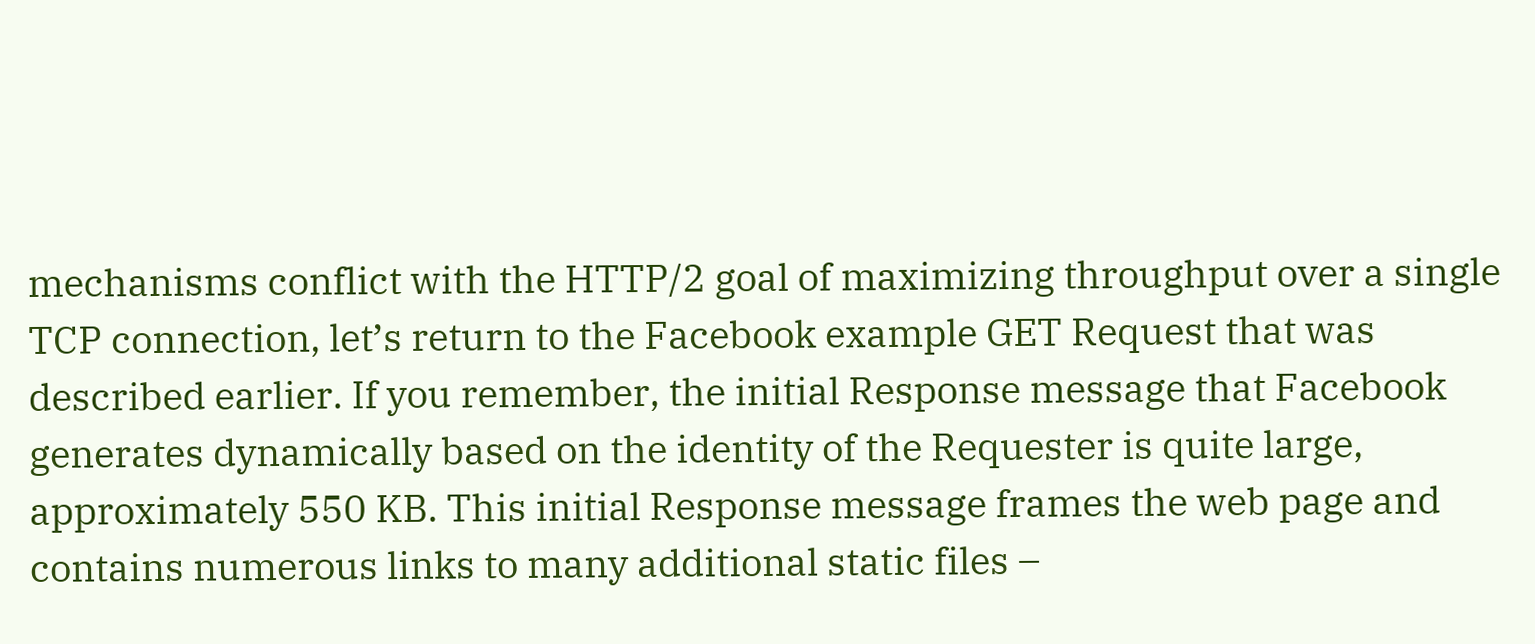mechanisms conflict with the HTTP/2 goal of maximizing throughput over a single TCP connection, let’s return to the Facebook example GET Request that was described earlier. If you remember, the initial Response message that Facebook generates dynamically based on the identity of the Requester is quite large, approximately 550 KB. This initial Response message frames the web page and contains numerous links to many additional static files –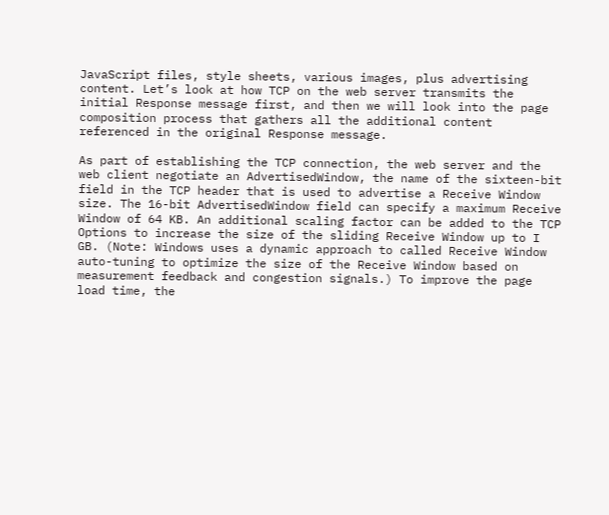JavaScript files, style sheets, various images, plus advertising content. Let’s look at how TCP on the web server transmits the initial Response message first, and then we will look into the page composition process that gathers all the additional content referenced in the original Response message.

As part of establishing the TCP connection, the web server and the web client negotiate an AdvertisedWindow, the name of the sixteen-bit field in the TCP header that is used to advertise a Receive Window size. The 16-bit AdvertisedWindow field can specify a maximum Receive Window of 64 KB. An additional scaling factor can be added to the TCP Options to increase the size of the sliding Receive Window up to I GB. (Note: Windows uses a dynamic approach to called Receive Window auto-tuning to optimize the size of the Receive Window based on measurement feedback and congestion signals.) To improve the page load time, the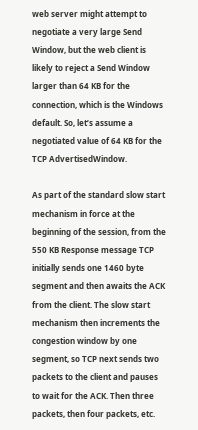web server might attempt to negotiate a very large Send Window, but the web client is likely to reject a Send Window larger than 64 KB for the connection, which is the Windows default. So, let’s assume a negotiated value of 64 KB for the TCP AdvertisedWindow.

As part of the standard slow start mechanism in force at the beginning of the session, from the 550 KB Response message TCP initially sends one 1460 byte segment and then awaits the ACK from the client. The slow start mechanism then increments the congestion window by one segment, so TCP next sends two packets to the client and pauses to wait for the ACK. Then three packets, then four packets, etc.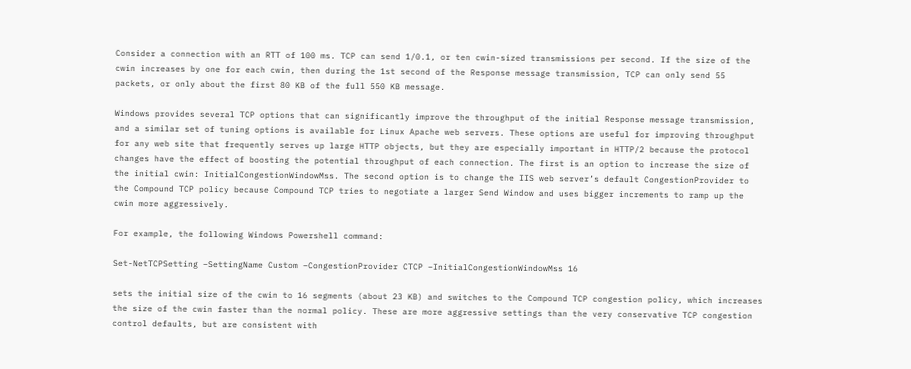Consider a connection with an RTT of 100 ms. TCP can send 1/0.1, or ten cwin-sized transmissions per second. If the size of the cwin increases by one for each cwin, then during the 1st second of the Response message transmission, TCP can only send 55 packets, or only about the first 80 KB of the full 550 KB message.

Windows provides several TCP options that can significantly improve the throughput of the initial Response message transmission, and a similar set of tuning options is available for Linux Apache web servers. These options are useful for improving throughput for any web site that frequently serves up large HTTP objects, but they are especially important in HTTP/2 because the protocol changes have the effect of boosting the potential throughput of each connection. The first is an option to increase the size of the initial cwin: InitialCongestionWindowMss. The second option is to change the IIS web server’s default CongestionProvider to the Compound TCP policy because Compound TCP tries to negotiate a larger Send Window and uses bigger increments to ramp up the cwin more aggressively.

For example, the following Windows Powershell command:

Set-NetTCPSetting –SettingName Custom –CongestionProvider CTCP –InitialCongestionWindowMss 16

sets the initial size of the cwin to 16 segments (about 23 KB) and switches to the Compound TCP congestion policy, which increases the size of the cwin faster than the normal policy. These are more aggressive settings than the very conservative TCP congestion control defaults, but are consistent with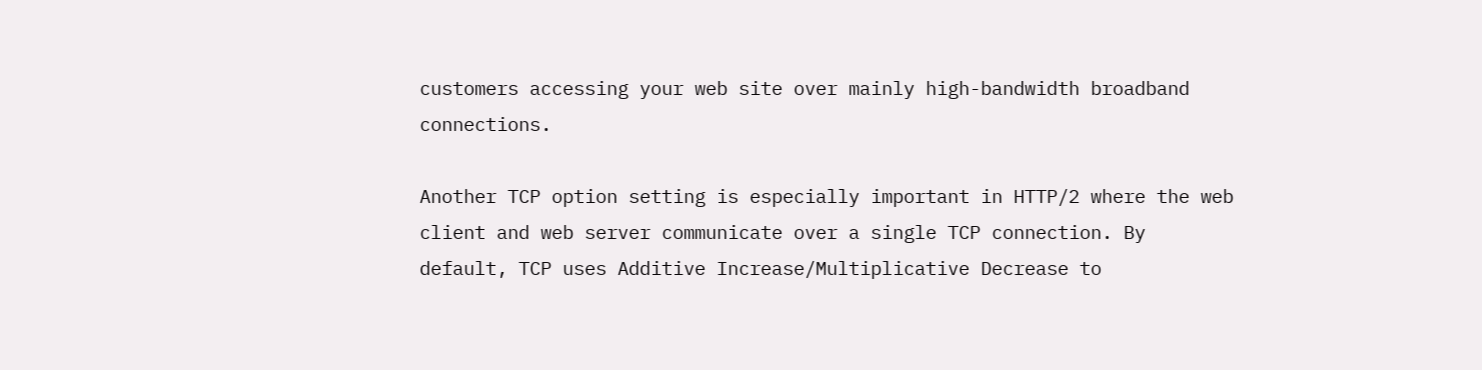customers accessing your web site over mainly high-bandwidth broadband connections.

Another TCP option setting is especially important in HTTP/2 where the web client and web server communicate over a single TCP connection. By default, TCP uses Additive Increase/Multiplicative Decrease to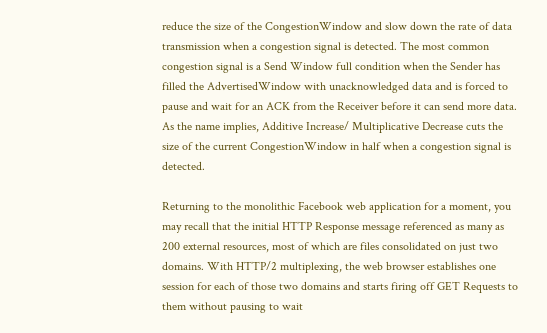reduce the size of the CongestionWindow and slow down the rate of data transmission when a congestion signal is detected. The most common congestion signal is a Send Window full condition when the Sender has filled the AdvertisedWindow with unacknowledged data and is forced to pause and wait for an ACK from the Receiver before it can send more data. As the name implies, Additive Increase/ Multiplicative Decrease cuts the size of the current CongestionWindow in half when a congestion signal is detected.

Returning to the monolithic Facebook web application for a moment, you may recall that the initial HTTP Response message referenced as many as 200 external resources, most of which are files consolidated on just two domains. With HTTP/2 multiplexing, the web browser establishes one session for each of those two domains and starts firing off GET Requests to them without pausing to wait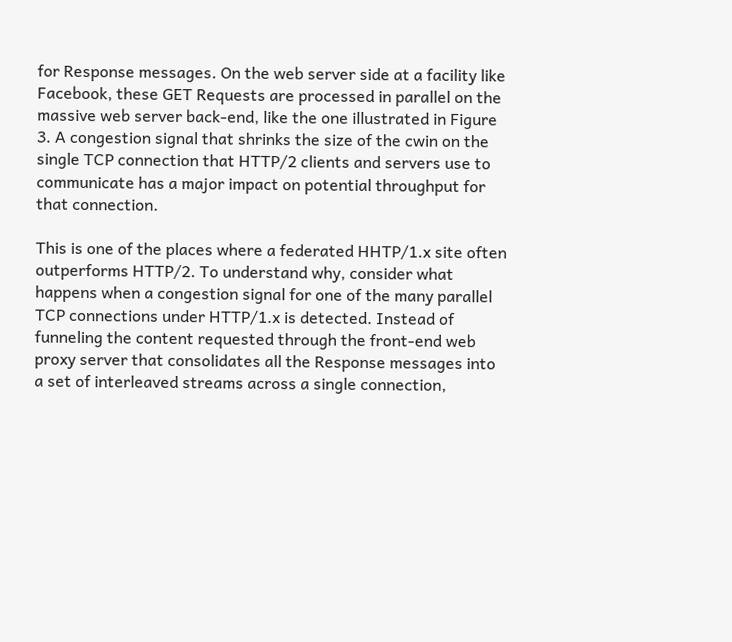for Response messages. On the web server side at a facility like Facebook, these GET Requests are processed in parallel on the massive web server back-end, like the one illustrated in Figure 3. A congestion signal that shrinks the size of the cwin on the single TCP connection that HTTP/2 clients and servers use to communicate has a major impact on potential throughput for that connection.

This is one of the places where a federated HHTP/1.x site often outperforms HTTP/2. To understand why, consider what happens when a congestion signal for one of the many parallel TCP connections under HTTP/1.x is detected. Instead of funneling the content requested through the front-end web proxy server that consolidates all the Response messages into a set of interleaved streams across a single connection,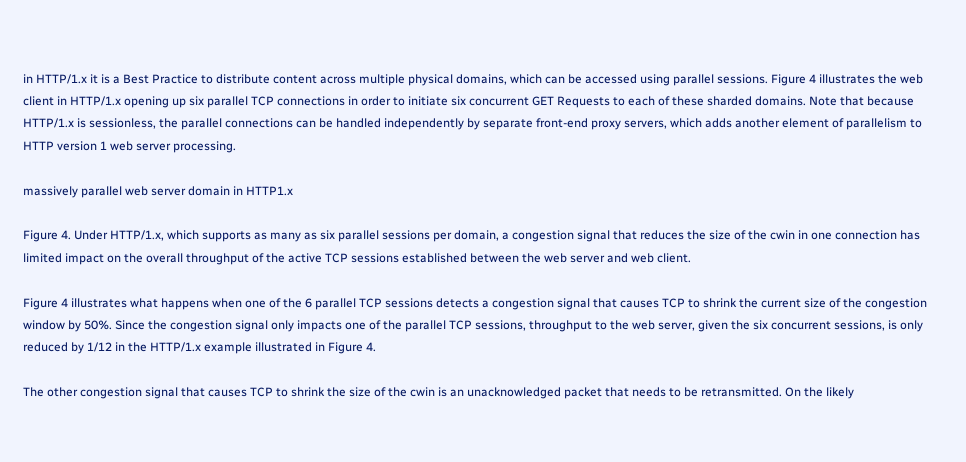in HTTP/1.x it is a Best Practice to distribute content across multiple physical domains, which can be accessed using parallel sessions. Figure 4 illustrates the web client in HTTP/1.x opening up six parallel TCP connections in order to initiate six concurrent GET Requests to each of these sharded domains. Note that because HTTP/1.x is sessionless, the parallel connections can be handled independently by separate front-end proxy servers, which adds another element of parallelism to HTTP version 1 web server processing.

massively parallel web server domain in HTTP1.x

Figure 4. Under HTTP/1.x, which supports as many as six parallel sessions per domain, a congestion signal that reduces the size of the cwin in one connection has limited impact on the overall throughput of the active TCP sessions established between the web server and web client.

Figure 4 illustrates what happens when one of the 6 parallel TCP sessions detects a congestion signal that causes TCP to shrink the current size of the congestion window by 50%. Since the congestion signal only impacts one of the parallel TCP sessions, throughput to the web server, given the six concurrent sessions, is only reduced by 1/12 in the HTTP/1.x example illustrated in Figure 4.

The other congestion signal that causes TCP to shrink the size of the cwin is an unacknowledged packet that needs to be retransmitted. On the likely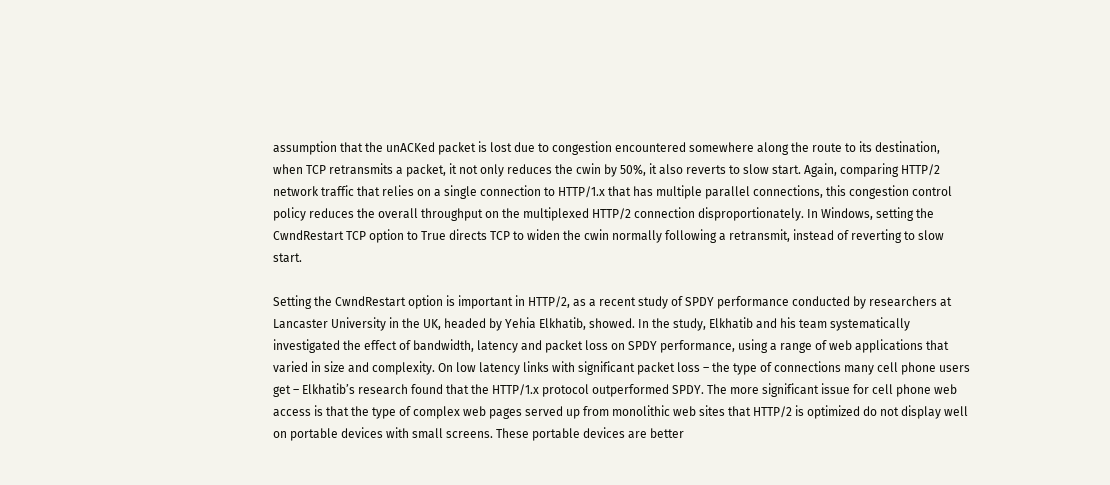assumption that the unACKed packet is lost due to congestion encountered somewhere along the route to its destination, when TCP retransmits a packet, it not only reduces the cwin by 50%, it also reverts to slow start. Again, comparing HTTP/2 network traffic that relies on a single connection to HTTP/1.x that has multiple parallel connections, this congestion control policy reduces the overall throughput on the multiplexed HTTP/2 connection disproportionately. In Windows, setting the CwndRestart TCP option to True directs TCP to widen the cwin normally following a retransmit, instead of reverting to slow start.

Setting the CwndRestart option is important in HTTP/2, as a recent study of SPDY performance conducted by researchers at Lancaster University in the UK, headed by Yehia Elkhatib, showed. In the study, Elkhatib and his team systematically investigated the effect of bandwidth, latency and packet loss on SPDY performance, using a range of web applications that varied in size and complexity. On low latency links with significant packet loss – the type of connections many cell phone users get – Elkhatib’s research found that the HTTP/1.x protocol outperformed SPDY. The more significant issue for cell phone web access is that the type of complex web pages served up from monolithic web sites that HTTP/2 is optimized do not display well on portable devices with small screens. These portable devices are better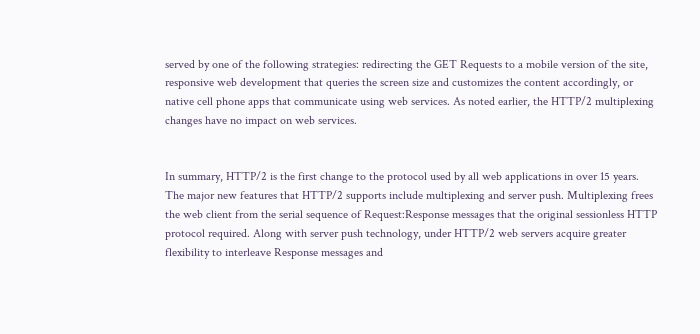served by one of the following strategies: redirecting the GET Requests to a mobile version of the site, responsive web development that queries the screen size and customizes the content accordingly, or native cell phone apps that communicate using web services. As noted earlier, the HTTP/2 multiplexing changes have no impact on web services.


In summary, HTTP/2 is the first change to the protocol used by all web applications in over 15 years. The major new features that HTTP/2 supports include multiplexing and server push. Multiplexing frees the web client from the serial sequence of Request:Response messages that the original sessionless HTTP protocol required. Along with server push technology, under HTTP/2 web servers acquire greater flexibility to interleave Response messages and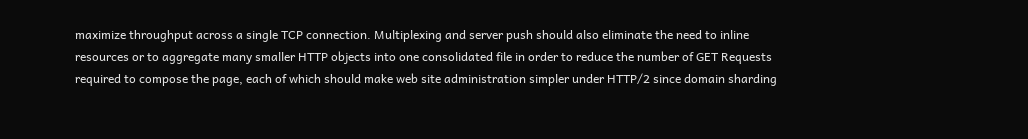maximize throughput across a single TCP connection. Multiplexing and server push should also eliminate the need to inline resources or to aggregate many smaller HTTP objects into one consolidated file in order to reduce the number of GET Requests required to compose the page, each of which should make web site administration simpler under HTTP/2 since domain sharding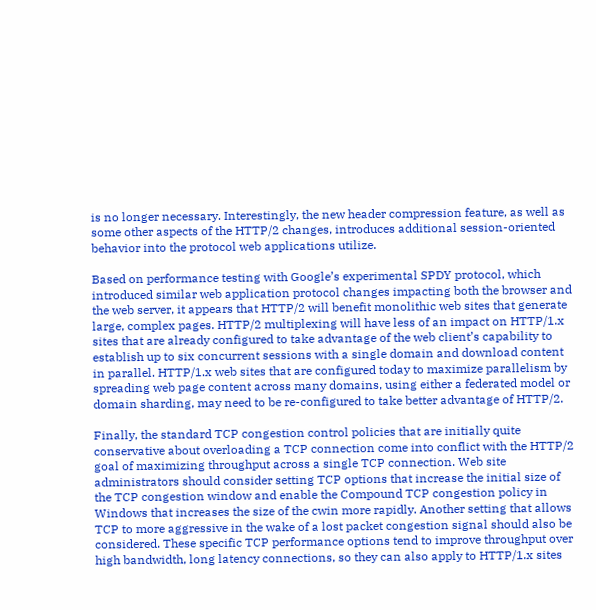is no longer necessary. Interestingly, the new header compression feature, as well as some other aspects of the HTTP/2 changes, introduces additional session-oriented behavior into the protocol web applications utilize.

Based on performance testing with Google’s experimental SPDY protocol, which introduced similar web application protocol changes impacting both the browser and the web server, it appears that HTTP/2 will benefit monolithic web sites that generate large, complex pages. HTTP/2 multiplexing will have less of an impact on HTTP/1.x sites that are already configured to take advantage of the web client’s capability to establish up to six concurrent sessions with a single domain and download content in parallel. HTTP/1.x web sites that are configured today to maximize parallelism by spreading web page content across many domains, using either a federated model or domain sharding, may need to be re-configured to take better advantage of HTTP/2.

Finally, the standard TCP congestion control policies that are initially quite conservative about overloading a TCP connection come into conflict with the HTTP/2 goal of maximizing throughput across a single TCP connection. Web site administrators should consider setting TCP options that increase the initial size of the TCP congestion window and enable the Compound TCP congestion policy in Windows that increases the size of the cwin more rapidly. Another setting that allows TCP to more aggressive in the wake of a lost packet congestion signal should also be considered. These specific TCP performance options tend to improve throughput over high bandwidth, long latency connections, so they can also apply to HTTP/1.x sites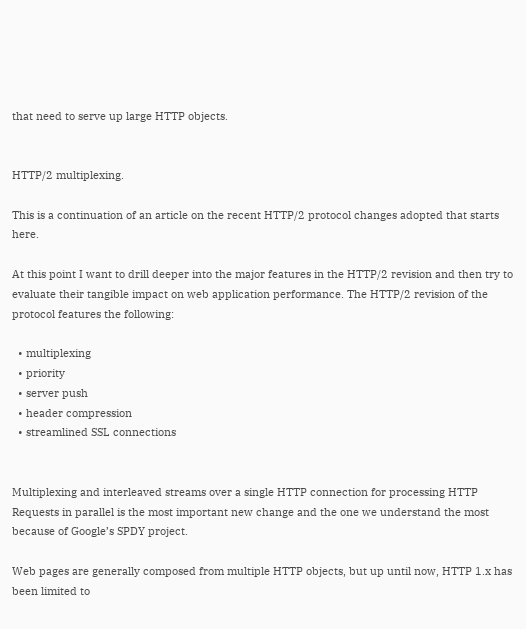that need to serve up large HTTP objects.


HTTP/2 multiplexing.

This is a continuation of an article on the recent HTTP/2 protocol changes adopted that starts here.

At this point I want to drill deeper into the major features in the HTTP/2 revision and then try to evaluate their tangible impact on web application performance. The HTTP/2 revision of the protocol features the following:

  • multiplexing
  • priority
  • server push
  • header compression
  • streamlined SSL connections


Multiplexing and interleaved streams over a single HTTP connection for processing HTTP Requests in parallel is the most important new change and the one we understand the most because of Google’s SPDY project.

Web pages are generally composed from multiple HTTP objects, but up until now, HTTP 1.x has been limited to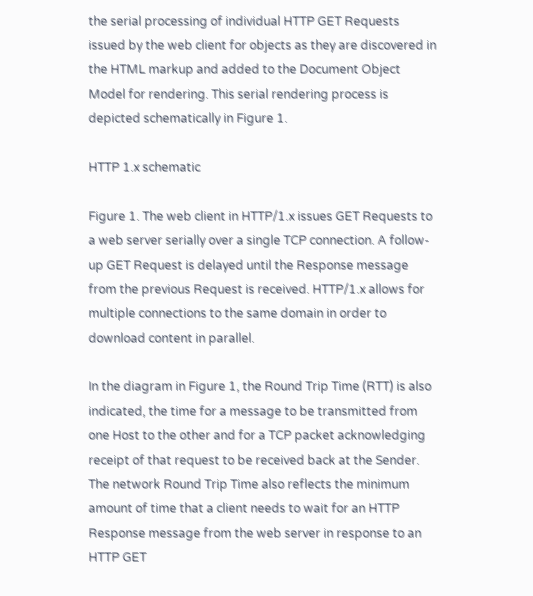the serial processing of individual HTTP GET Requests issued by the web client for objects as they are discovered in the HTML markup and added to the Document Object Model for rendering. This serial rendering process is depicted schematically in Figure 1.

HTTP 1.x schematic

Figure 1. The web client in HTTP/1.x issues GET Requests to a web server serially over a single TCP connection. A follow-up GET Request is delayed until the Response message from the previous Request is received. HTTP/1.x allows for multiple connections to the same domain in order to download content in parallel.

In the diagram in Figure 1, the Round Trip Time (RTT) is also indicated, the time for a message to be transmitted from one Host to the other and for a TCP packet acknowledging receipt of that request to be received back at the Sender. The network Round Trip Time also reflects the minimum amount of time that a client needs to wait for an HTTP Response message from the web server in response to an HTTP GET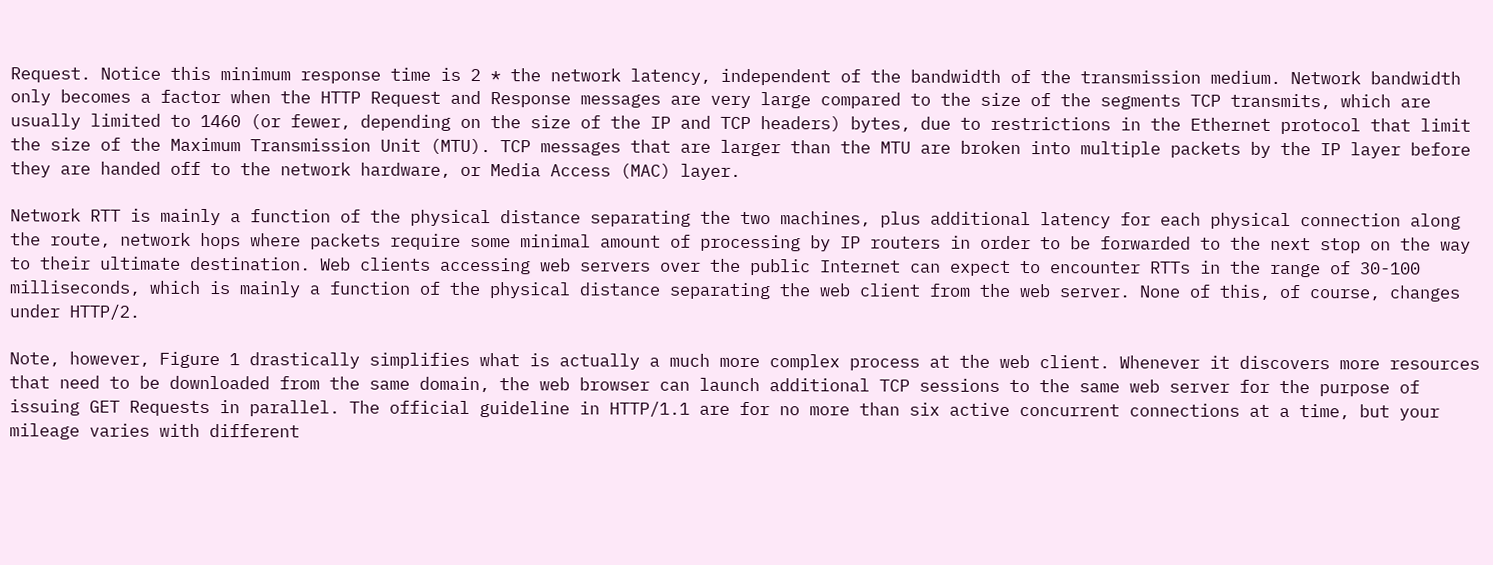Request. Notice this minimum response time is 2 * the network latency, independent of the bandwidth of the transmission medium. Network bandwidth only becomes a factor when the HTTP Request and Response messages are very large compared to the size of the segments TCP transmits, which are usually limited to 1460 (or fewer, depending on the size of the IP and TCP headers) bytes, due to restrictions in the Ethernet protocol that limit the size of the Maximum Transmission Unit (MTU). TCP messages that are larger than the MTU are broken into multiple packets by the IP layer before they are handed off to the network hardware, or Media Access (MAC) layer.

Network RTT is mainly a function of the physical distance separating the two machines, plus additional latency for each physical connection along the route, network hops where packets require some minimal amount of processing by IP routers in order to be forwarded to the next stop on the way to their ultimate destination. Web clients accessing web servers over the public Internet can expect to encounter RTTs in the range of 30-100 milliseconds, which is mainly a function of the physical distance separating the web client from the web server. None of this, of course, changes under HTTP/2.

Note, however, Figure 1 drastically simplifies what is actually a much more complex process at the web client. Whenever it discovers more resources that need to be downloaded from the same domain, the web browser can launch additional TCP sessions to the same web server for the purpose of issuing GET Requests in parallel. The official guideline in HTTP/1.1 are for no more than six active concurrent connections at a time, but your mileage varies with different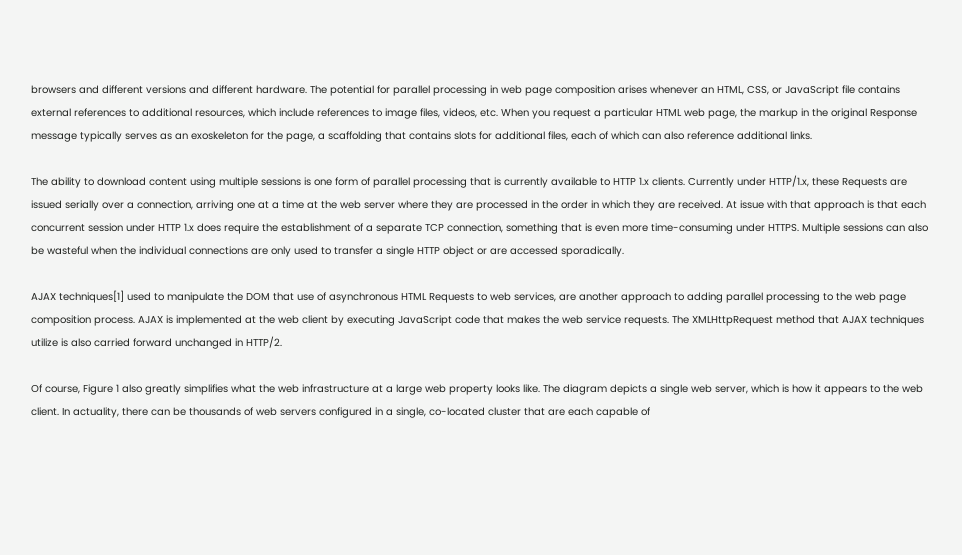browsers and different versions and different hardware. The potential for parallel processing in web page composition arises whenever an HTML, CSS, or JavaScript file contains external references to additional resources, which include references to image files, videos, etc. When you request a particular HTML web page, the markup in the original Response message typically serves as an exoskeleton for the page, a scaffolding that contains slots for additional files, each of which can also reference additional links.

The ability to download content using multiple sessions is one form of parallel processing that is currently available to HTTP 1.x clients. Currently under HTTP/1.x, these Requests are issued serially over a connection, arriving one at a time at the web server where they are processed in the order in which they are received. At issue with that approach is that each concurrent session under HTTP 1.x does require the establishment of a separate TCP connection, something that is even more time-consuming under HTTPS. Multiple sessions can also be wasteful when the individual connections are only used to transfer a single HTTP object or are accessed sporadically.

AJAX techniques[1] used to manipulate the DOM that use of asynchronous HTML Requests to web services, are another approach to adding parallel processing to the web page composition process. AJAX is implemented at the web client by executing JavaScript code that makes the web service requests. The XMLHttpRequest method that AJAX techniques utilize is also carried forward unchanged in HTTP/2.

Of course, Figure 1 also greatly simplifies what the web infrastructure at a large web property looks like. The diagram depicts a single web server, which is how it appears to the web client. In actuality, there can be thousands of web servers configured in a single, co-located cluster that are each capable of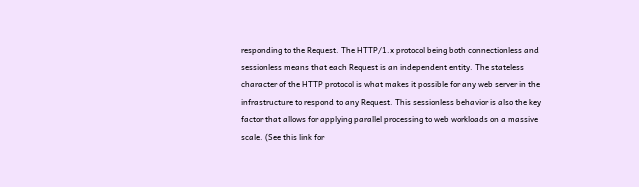responding to the Request. The HTTP/1.x protocol being both connectionless and sessionless means that each Request is an independent entity. The stateless character of the HTTP protocol is what makes it possible for any web server in the infrastructure to respond to any Request. This sessionless behavior is also the key factor that allows for applying parallel processing to web workloads on a massive scale. (See this link for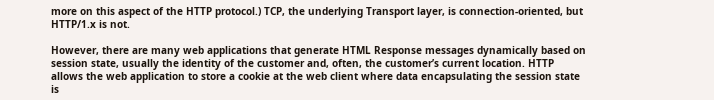more on this aspect of the HTTP protocol.) TCP, the underlying Transport layer, is connection-oriented, but HTTP/1.x is not.

However, there are many web applications that generate HTML Response messages dynamically based on session state, usually the identity of the customer and, often, the customer’s current location. HTTP allows the web application to store a cookie at the web client where data encapsulating the session state is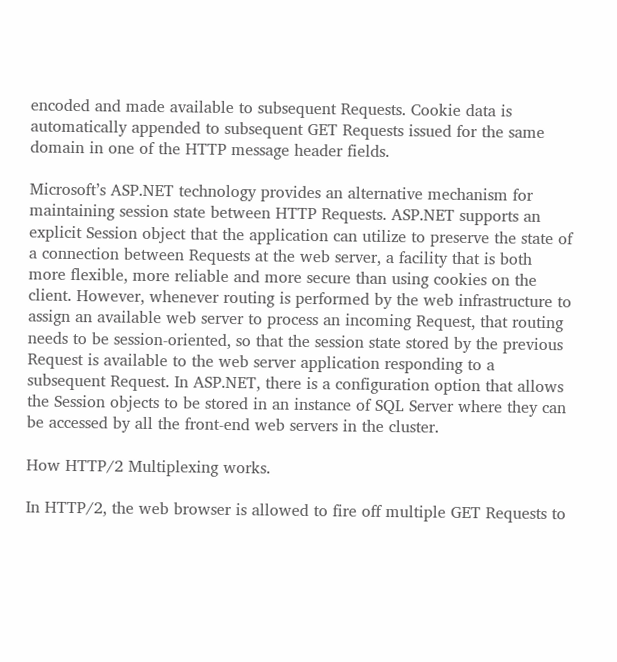encoded and made available to subsequent Requests. Cookie data is automatically appended to subsequent GET Requests issued for the same domain in one of the HTTP message header fields.

Microsoft’s ASP.NET technology provides an alternative mechanism for maintaining session state between HTTP Requests. ASP.NET supports an explicit Session object that the application can utilize to preserve the state of a connection between Requests at the web server, a facility that is both more flexible, more reliable and more secure than using cookies on the client. However, whenever routing is performed by the web infrastructure to assign an available web server to process an incoming Request, that routing needs to be session-oriented, so that the session state stored by the previous Request is available to the web server application responding to a subsequent Request. In ASP.NET, there is a configuration option that allows the Session objects to be stored in an instance of SQL Server where they can be accessed by all the front-end web servers in the cluster.

How HTTP/2 Multiplexing works.

In HTTP/2, the web browser is allowed to fire off multiple GET Requests to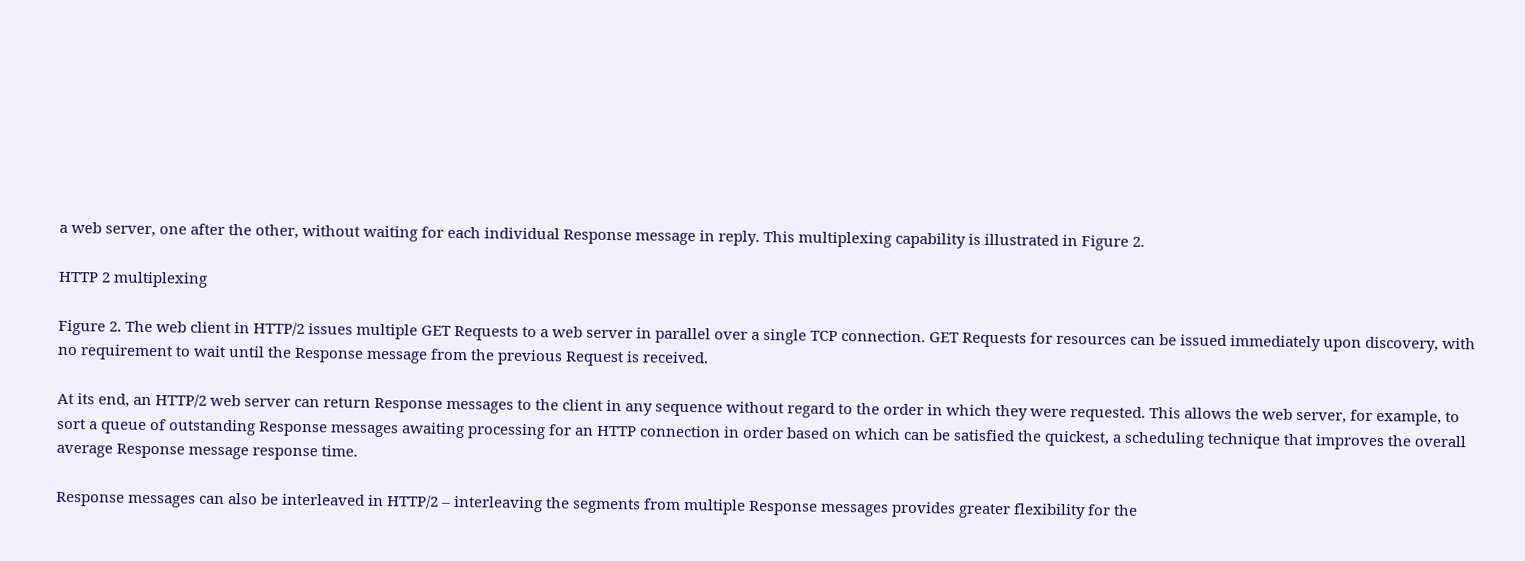a web server, one after the other, without waiting for each individual Response message in reply. This multiplexing capability is illustrated in Figure 2.

HTTP 2 multiplexing

Figure 2. The web client in HTTP/2 issues multiple GET Requests to a web server in parallel over a single TCP connection. GET Requests for resources can be issued immediately upon discovery, with no requirement to wait until the Response message from the previous Request is received.

At its end, an HTTP/2 web server can return Response messages to the client in any sequence without regard to the order in which they were requested. This allows the web server, for example, to sort a queue of outstanding Response messages awaiting processing for an HTTP connection in order based on which can be satisfied the quickest, a scheduling technique that improves the overall average Response message response time.

Response messages can also be interleaved in HTTP/2 – interleaving the segments from multiple Response messages provides greater flexibility for the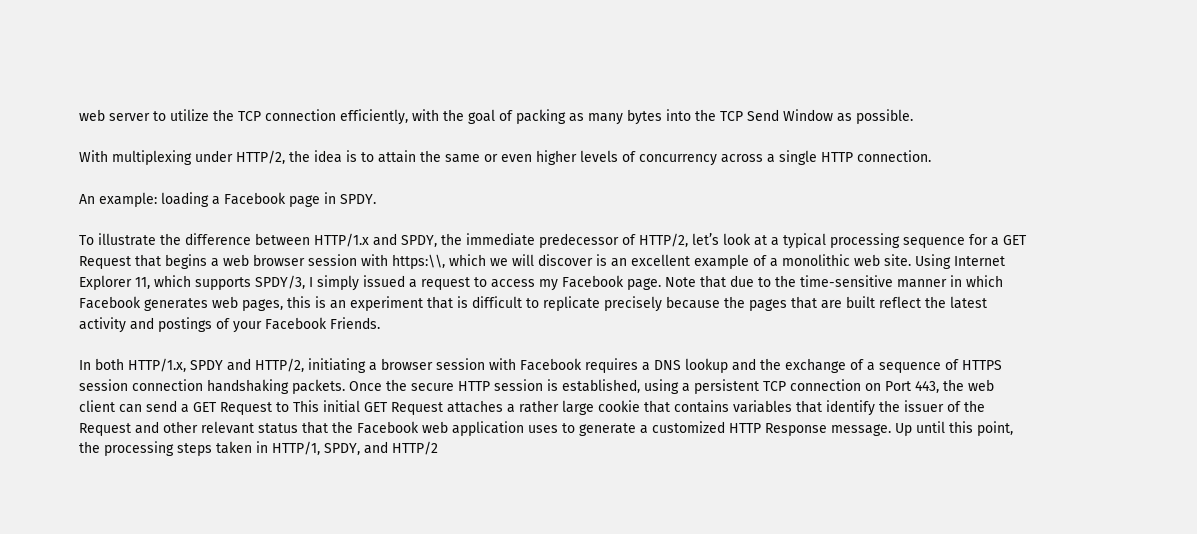web server to utilize the TCP connection efficiently, with the goal of packing as many bytes into the TCP Send Window as possible.

With multiplexing under HTTP/2, the idea is to attain the same or even higher levels of concurrency across a single HTTP connection.

An example: loading a Facebook page in SPDY.

To illustrate the difference between HTTP/1.x and SPDY, the immediate predecessor of HTTP/2, let’s look at a typical processing sequence for a GET Request that begins a web browser session with https:\\, which we will discover is an excellent example of a monolithic web site. Using Internet Explorer 11, which supports SPDY/3, I simply issued a request to access my Facebook page. Note that due to the time-sensitive manner in which Facebook generates web pages, this is an experiment that is difficult to replicate precisely because the pages that are built reflect the latest activity and postings of your Facebook Friends.

In both HTTP/1.x, SPDY and HTTP/2, initiating a browser session with Facebook requires a DNS lookup and the exchange of a sequence of HTTPS session connection handshaking packets. Once the secure HTTP session is established, using a persistent TCP connection on Port 443, the web client can send a GET Request to This initial GET Request attaches a rather large cookie that contains variables that identify the issuer of the Request and other relevant status that the Facebook web application uses to generate a customized HTTP Response message. Up until this point, the processing steps taken in HTTP/1, SPDY, and HTTP/2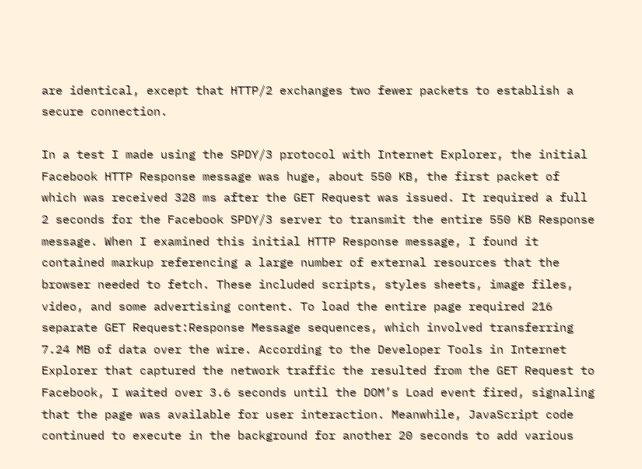are identical, except that HTTP/2 exchanges two fewer packets to establish a secure connection.

In a test I made using the SPDY/3 protocol with Internet Explorer, the initial Facebook HTTP Response message was huge, about 550 KB, the first packet of which was received 328 ms after the GET Request was issued. It required a full 2 seconds for the Facebook SPDY/3 server to transmit the entire 550 KB Response message. When I examined this initial HTTP Response message, I found it contained markup referencing a large number of external resources that the browser needed to fetch. These included scripts, styles sheets, image files, video, and some advertising content. To load the entire page required 216 separate GET Request:Response Message sequences, which involved transferring 7.24 MB of data over the wire. According to the Developer Tools in Internet Explorer that captured the network traffic the resulted from the GET Request to Facebook, I waited over 3.6 seconds until the DOM’s Load event fired, signaling that the page was available for user interaction. Meanwhile, JavaScript code continued to execute in the background for another 20 seconds to add various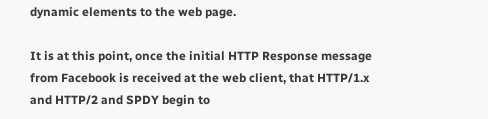dynamic elements to the web page.

It is at this point, once the initial HTTP Response message from Facebook is received at the web client, that HTTP/1.x and HTTP/2 and SPDY begin to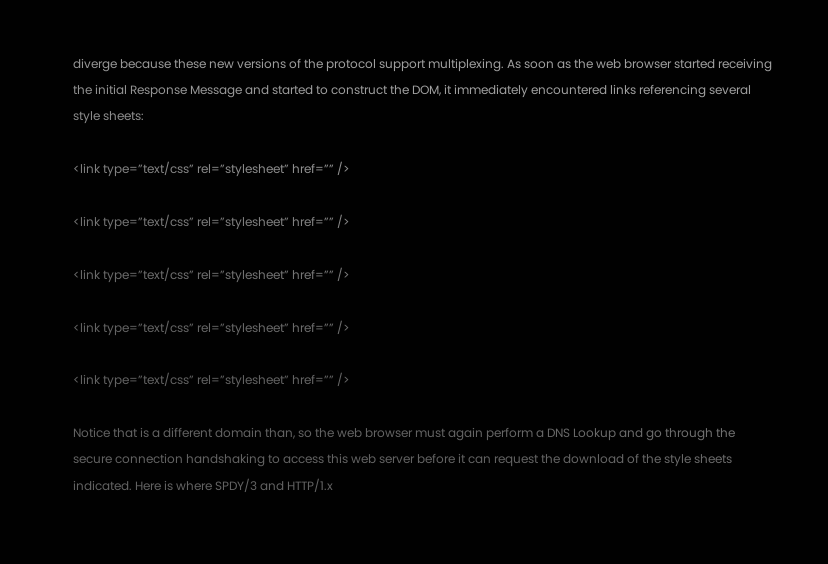diverge because these new versions of the protocol support multiplexing. As soon as the web browser started receiving the initial Response Message and started to construct the DOM, it immediately encountered links referencing several style sheets:

<link type=”text/css” rel=”stylesheet” href=”” />

<link type=”text/css” rel=”stylesheet” href=”” />

<link type=”text/css” rel=”stylesheet” href=”” />

<link type=”text/css” rel=”stylesheet” href=”” />

<link type=”text/css” rel=”stylesheet” href=”” />

Notice that is a different domain than, so the web browser must again perform a DNS Lookup and go through the secure connection handshaking to access this web server before it can request the download of the style sheets indicated. Here is where SPDY/3 and HTTP/1.x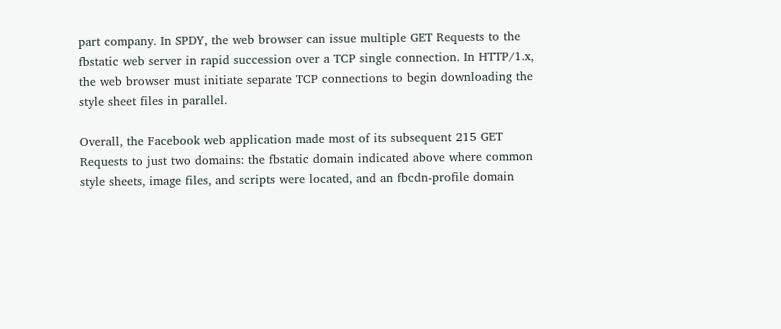part company. In SPDY, the web browser can issue multiple GET Requests to the fbstatic web server in rapid succession over a TCP single connection. In HTTP/1.x, the web browser must initiate separate TCP connections to begin downloading the style sheet files in parallel.

Overall, the Facebook web application made most of its subsequent 215 GET Requests to just two domains: the fbstatic domain indicated above where common style sheets, image files, and scripts were located, and an fbcdn-profile domain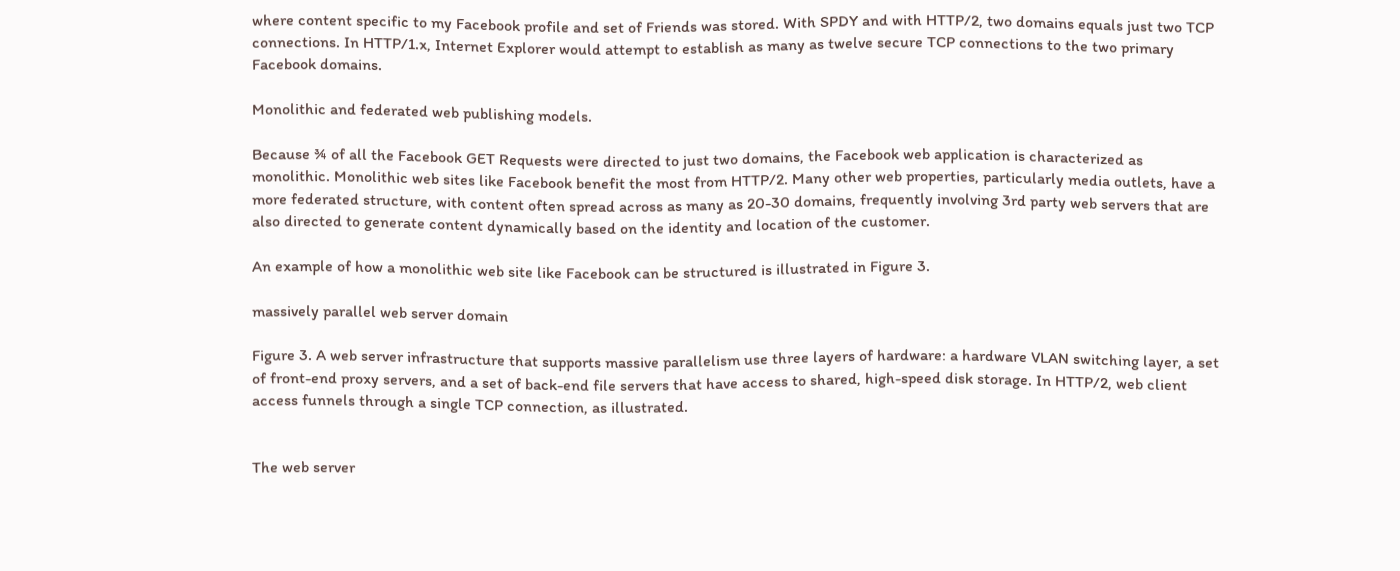where content specific to my Facebook profile and set of Friends was stored. With SPDY and with HTTP/2, two domains equals just two TCP connections. In HTTP/1.x, Internet Explorer would attempt to establish as many as twelve secure TCP connections to the two primary Facebook domains.

Monolithic and federated web publishing models.

Because ¾ of all the Facebook GET Requests were directed to just two domains, the Facebook web application is characterized as monolithic. Monolithic web sites like Facebook benefit the most from HTTP/2. Many other web properties, particularly media outlets, have a more federated structure, with content often spread across as many as 20-30 domains, frequently involving 3rd party web servers that are also directed to generate content dynamically based on the identity and location of the customer.

An example of how a monolithic web site like Facebook can be structured is illustrated in Figure 3.

massively parallel web server domain

Figure 3. A web server infrastructure that supports massive parallelism use three layers of hardware: a hardware VLAN switching layer, a set of front-end proxy servers, and a set of back-end file servers that have access to shared, high-speed disk storage. In HTTP/2, web client access funnels through a single TCP connection, as illustrated.


The web server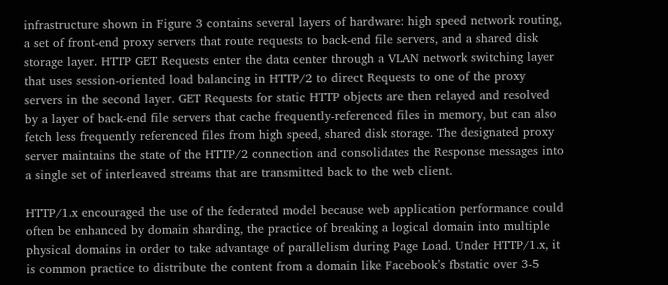infrastructure shown in Figure 3 contains several layers of hardware: high speed network routing, a set of front-end proxy servers that route requests to back-end file servers, and a shared disk storage layer. HTTP GET Requests enter the data center through a VLAN network switching layer that uses session-oriented load balancing in HTTP/2 to direct Requests to one of the proxy servers in the second layer. GET Requests for static HTTP objects are then relayed and resolved by a layer of back-end file servers that cache frequently-referenced files in memory, but can also fetch less frequently referenced files from high speed, shared disk storage. The designated proxy server maintains the state of the HTTP/2 connection and consolidates the Response messages into a single set of interleaved streams that are transmitted back to the web client.

HTTP/1.x encouraged the use of the federated model because web application performance could often be enhanced by domain sharding, the practice of breaking a logical domain into multiple physical domains in order to take advantage of parallelism during Page Load. Under HTTP/1.x, it is common practice to distribute the content from a domain like Facebook’s fbstatic over 3-5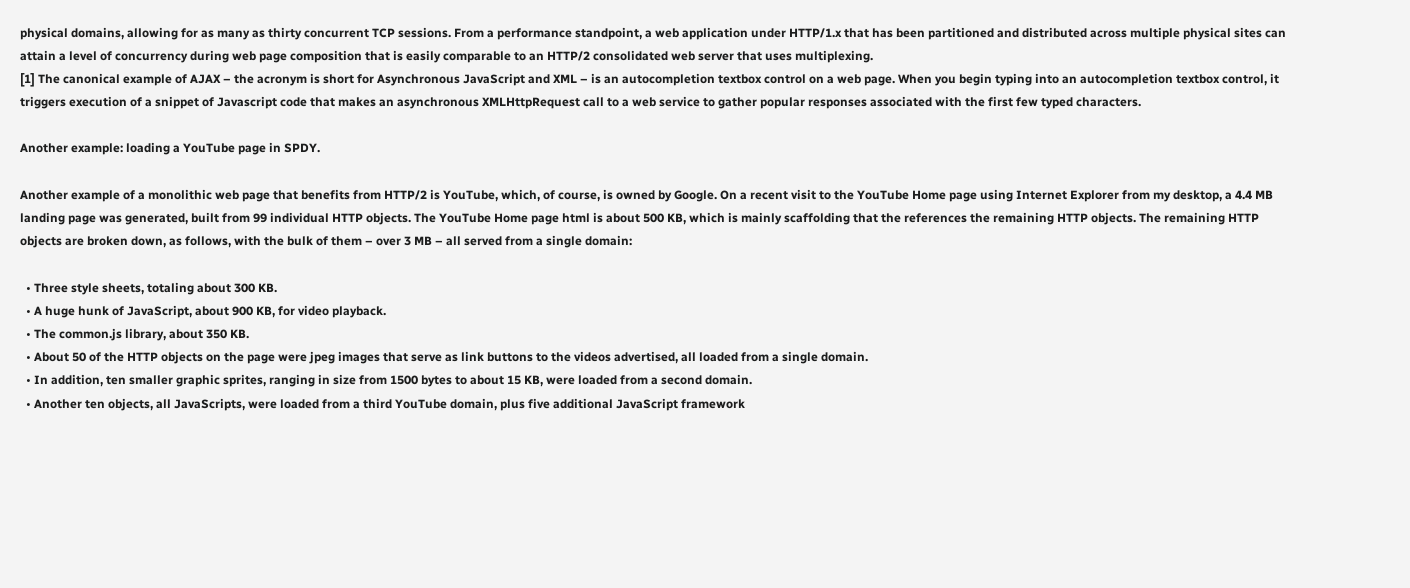physical domains, allowing for as many as thirty concurrent TCP sessions. From a performance standpoint, a web application under HTTP/1.x that has been partitioned and distributed across multiple physical sites can attain a level of concurrency during web page composition that is easily comparable to an HTTP/2 consolidated web server that uses multiplexing.
[1] The canonical example of AJAX – the acronym is short for Asynchronous JavaScript and XML – is an autocompletion textbox control on a web page. When you begin typing into an autocompletion textbox control, it triggers execution of a snippet of Javascript code that makes an asynchronous XMLHttpRequest call to a web service to gather popular responses associated with the first few typed characters.

Another example: loading a YouTube page in SPDY.

Another example of a monolithic web page that benefits from HTTP/2 is YouTube, which, of course, is owned by Google. On a recent visit to the YouTube Home page using Internet Explorer from my desktop, a 4.4 MB landing page was generated, built from 99 individual HTTP objects. The YouTube Home page html is about 500 KB, which is mainly scaffolding that the references the remaining HTTP objects. The remaining HTTP objects are broken down, as follows, with the bulk of them – over 3 MB – all served from a single domain:

  • Three style sheets, totaling about 300 KB.
  • A huge hunk of JavaScript, about 900 KB, for video playback.
  • The common.js library, about 350 KB.
  • About 50 of the HTTP objects on the page were jpeg images that serve as link buttons to the videos advertised, all loaded from a single domain.
  • In addition, ten smaller graphic sprites, ranging in size from 1500 bytes to about 15 KB, were loaded from a second domain.
  • Another ten objects, all JavaScripts, were loaded from a third YouTube domain, plus five additional JavaScript framework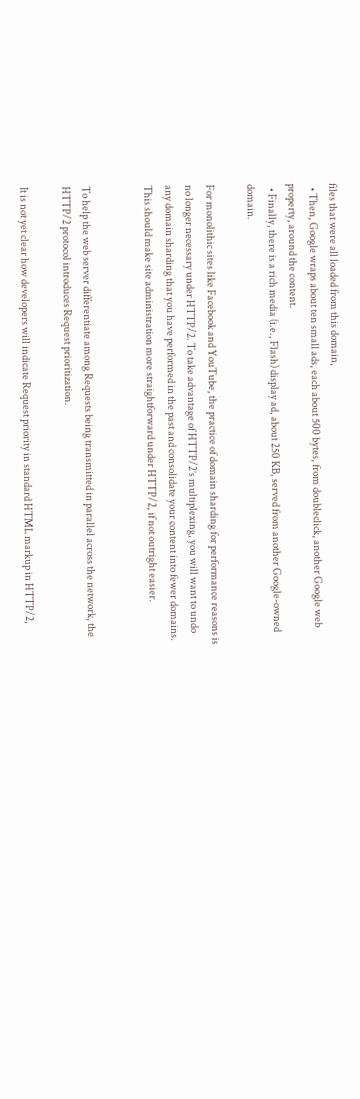files that were all loaded from this domain,
  • Then, Google wraps about ten small ads, each about 500 bytes, from doubleclick, another Google web property, around the content.
  • Finally, there is a rich media (i.e., Flash) display ad, about 250 KB, served from another Google-owned domain.

For monolithic sites like Facebook and YouTube, the practice of domain sharding for performance reasons is no longer necessary under HTTP/2. To take advantage of HTTP/2’s multiplexing, you will want to undo any domain sharding that you have performed in the past and consolidate your content into fewer domains. This should make site administration more straightforward under HTTP/2, if not outright easier.


To help the web server differentiate among Requests being transmitted in parallel across the network, the HTTP/2 protocol introduces Request prioritization.

It is not yet clear how developers will indicate Request priority in standard HTML markup in HTTP/2,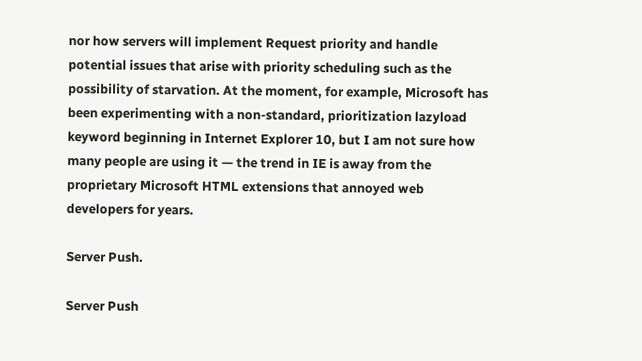nor how servers will implement Request priority and handle potential issues that arise with priority scheduling such as the possibility of starvation. At the moment, for example, Microsoft has been experimenting with a non-standard, prioritization lazyload keyword beginning in Internet Explorer 10, but I am not sure how many people are using it — the trend in IE is away from the proprietary Microsoft HTML extensions that annoyed web developers for years.

Server Push.

Server Push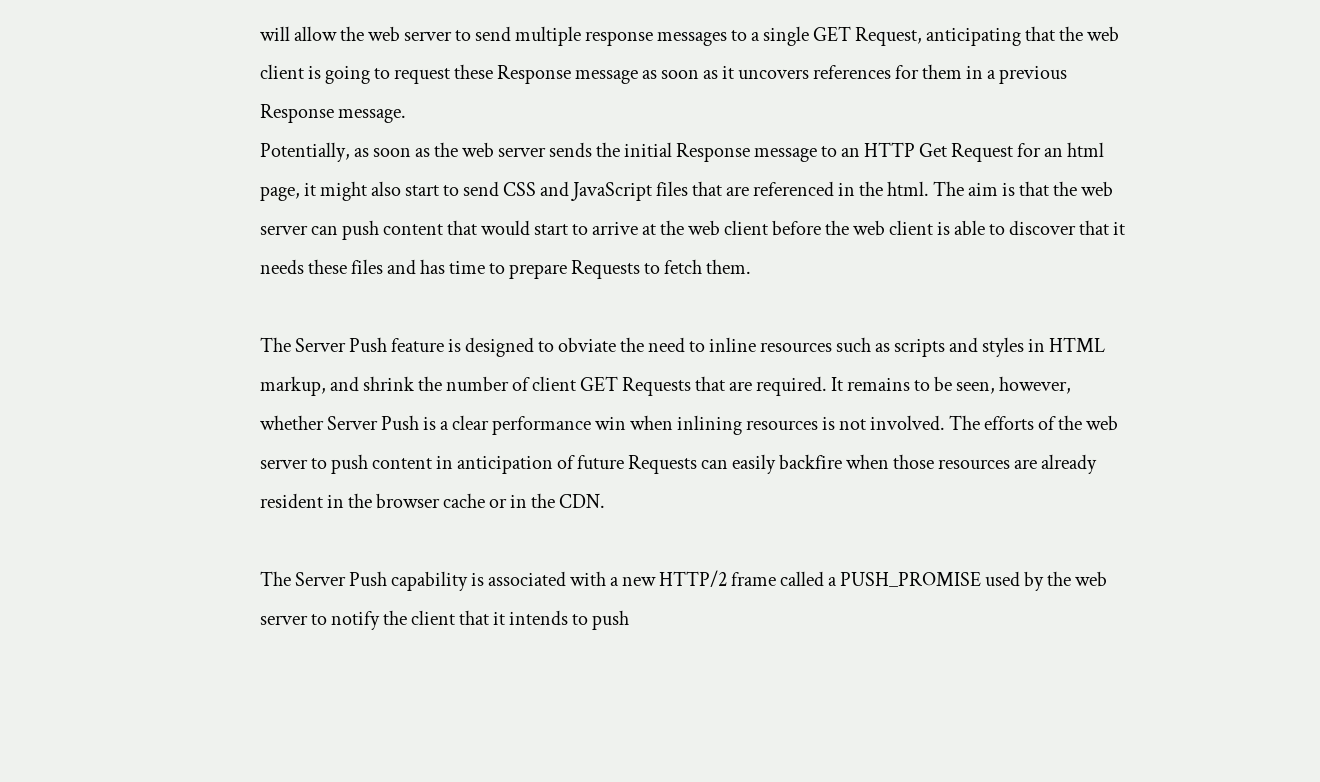will allow the web server to send multiple response messages to a single GET Request, anticipating that the web client is going to request these Response message as soon as it uncovers references for them in a previous Response message.
Potentially, as soon as the web server sends the initial Response message to an HTTP Get Request for an html page, it might also start to send CSS and JavaScript files that are referenced in the html. The aim is that the web server can push content that would start to arrive at the web client before the web client is able to discover that it needs these files and has time to prepare Requests to fetch them.

The Server Push feature is designed to obviate the need to inline resources such as scripts and styles in HTML markup, and shrink the number of client GET Requests that are required. It remains to be seen, however, whether Server Push is a clear performance win when inlining resources is not involved. The efforts of the web server to push content in anticipation of future Requests can easily backfire when those resources are already resident in the browser cache or in the CDN.

The Server Push capability is associated with a new HTTP/2 frame called a PUSH_PROMISE used by the web server to notify the client that it intends to push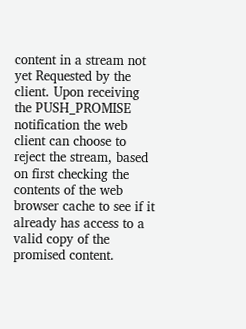content in a stream not yet Requested by the client. Upon receiving the PUSH_PROMISE notification the web client can choose to reject the stream, based on first checking the contents of the web browser cache to see if it already has access to a valid copy of the promised content.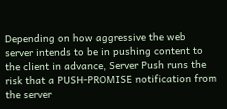Depending on how aggressive the web server intends to be in pushing content to the client in advance, Server Push runs the risk that a PUSH-PROMISE notification from the server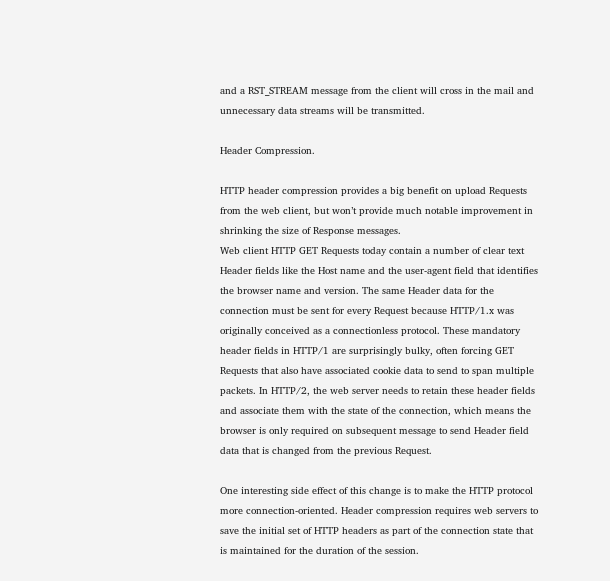and a RST_STREAM message from the client will cross in the mail and unnecessary data streams will be transmitted.

Header Compression.

HTTP header compression provides a big benefit on upload Requests from the web client, but won’t provide much notable improvement in shrinking the size of Response messages.
Web client HTTP GET Requests today contain a number of clear text Header fields like the Host name and the user-agent field that identifies the browser name and version. The same Header data for the connection must be sent for every Request because HTTP/1.x was originally conceived as a connectionless protocol. These mandatory header fields in HTTP/1 are surprisingly bulky, often forcing GET Requests that also have associated cookie data to send to span multiple packets. In HTTP/2, the web server needs to retain these header fields and associate them with the state of the connection, which means the browser is only required on subsequent message to send Header field data that is changed from the previous Request.

One interesting side effect of this change is to make the HTTP protocol more connection-oriented. Header compression requires web servers to save the initial set of HTTP headers as part of the connection state that is maintained for the duration of the session.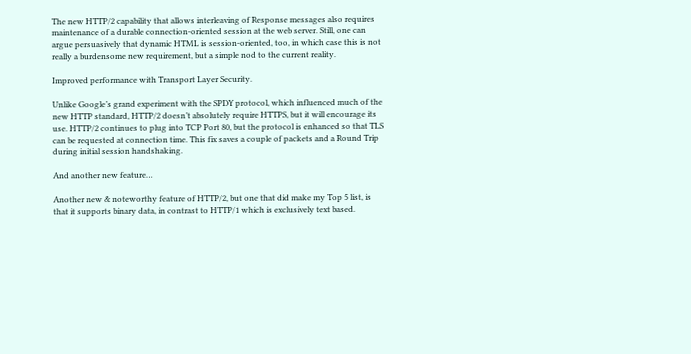The new HTTP/2 capability that allows interleaving of Response messages also requires maintenance of a durable connection-oriented session at the web server. Still, one can argue persuasively that dynamic HTML is session-oriented, too, in which case this is not really a burdensome new requirement, but a simple nod to the current reality.

Improved performance with Transport Layer Security.

Unlike Google’s grand experiment with the SPDY protocol, which influenced much of the new HTTP standard, HTTP/2 doesn’t absolutely require HTTPS, but it will encourage its use. HTTP/2 continues to plug into TCP Port 80, but the protocol is enhanced so that TLS can be requested at connection time. This fix saves a couple of packets and a Round Trip during initial session handshaking.

And another new feature…

Another new & noteworthy feature of HTTP/2, but one that did make my Top 5 list, is that it supports binary data, in contrast to HTTP/1 which is exclusively text based.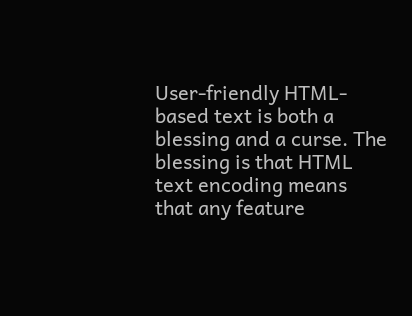User-friendly HTML-based text is both a blessing and a curse. The blessing is that HTML text encoding means that any feature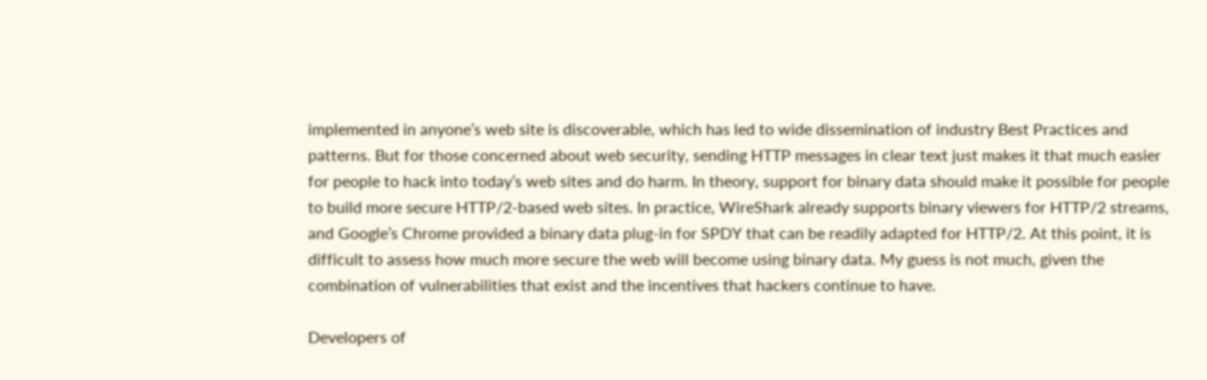implemented in anyone’s web site is discoverable, which has led to wide dissemination of industry Best Practices and patterns. But for those concerned about web security, sending HTTP messages in clear text just makes it that much easier for people to hack into today’s web sites and do harm. In theory, support for binary data should make it possible for people to build more secure HTTP/2-based web sites. In practice, WireShark already supports binary viewers for HTTP/2 streams, and Google’s Chrome provided a binary data plug-in for SPDY that can be readily adapted for HTTP/2. At this point, it is difficult to assess how much more secure the web will become using binary data. My guess is not much, given the combination of vulnerabilities that exist and the incentives that hackers continue to have.

Developers of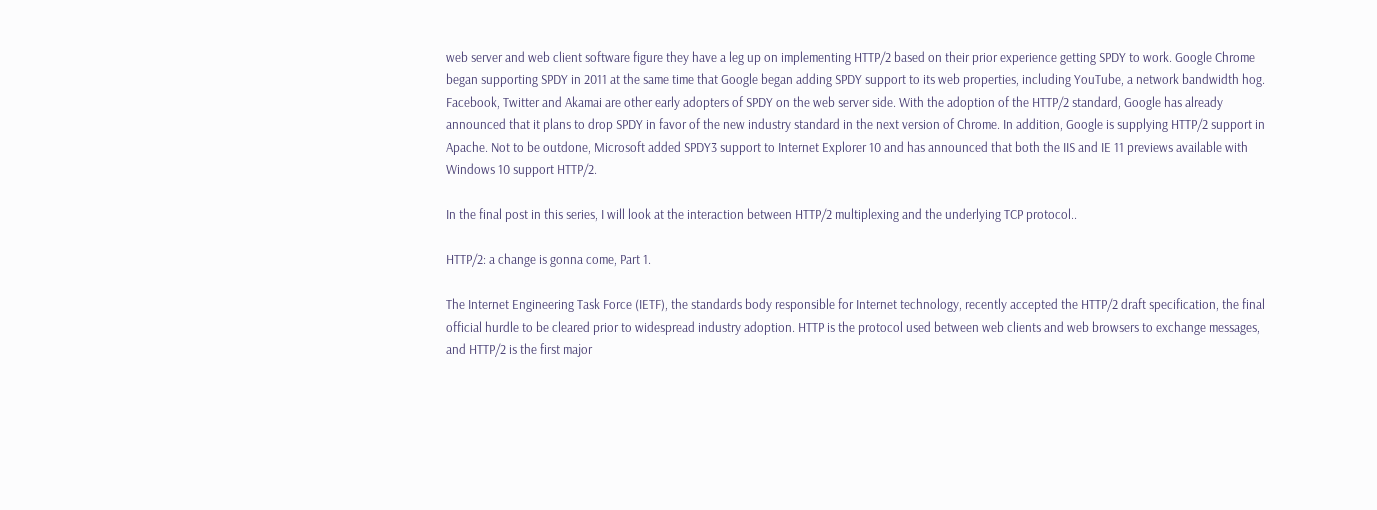web server and web client software figure they have a leg up on implementing HTTP/2 based on their prior experience getting SPDY to work. Google Chrome began supporting SPDY in 2011 at the same time that Google began adding SPDY support to its web properties, including YouTube, a network bandwidth hog. Facebook, Twitter and Akamai are other early adopters of SPDY on the web server side. With the adoption of the HTTP/2 standard, Google has already announced that it plans to drop SPDY in favor of the new industry standard in the next version of Chrome. In addition, Google is supplying HTTP/2 support in Apache. Not to be outdone, Microsoft added SPDY3 support to Internet Explorer 10 and has announced that both the IIS and IE 11 previews available with Windows 10 support HTTP/2.

In the final post in this series, I will look at the interaction between HTTP/2 multiplexing and the underlying TCP protocol..

HTTP/2: a change is gonna come, Part 1.

The Internet Engineering Task Force (IETF), the standards body responsible for Internet technology, recently accepted the HTTP/2 draft specification, the final official hurdle to be cleared prior to widespread industry adoption. HTTP is the protocol used between web clients and web browsers to exchange messages, and HTTP/2 is the first major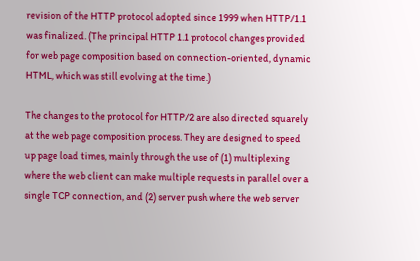revision of the HTTP protocol adopted since 1999 when HTTP/1.1 was finalized. (The principal HTTP 1.1 protocol changes provided for web page composition based on connection-oriented, dynamic HTML, which was still evolving at the time.)

The changes to the protocol for HTTP/2 are also directed squarely at the web page composition process. They are designed to speed up page load times, mainly through the use of (1) multiplexing where the web client can make multiple requests in parallel over a single TCP connection, and (2) server push where the web server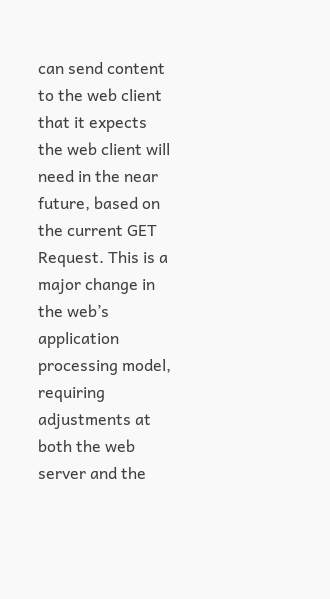can send content to the web client that it expects the web client will need in the near future, based on the current GET Request. This is a major change in the web’s application processing model, requiring adjustments at both the web server and the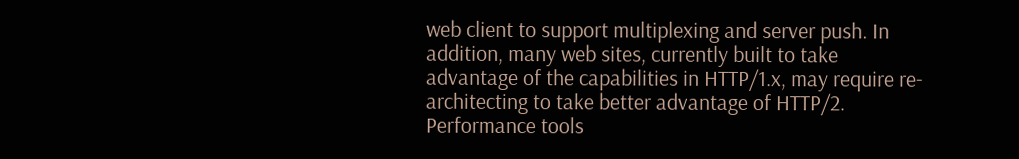web client to support multiplexing and server push. In addition, many web sites, currently built to take advantage of the capabilities in HTTP/1.x, may require re-architecting to take better advantage of HTTP/2. Performance tools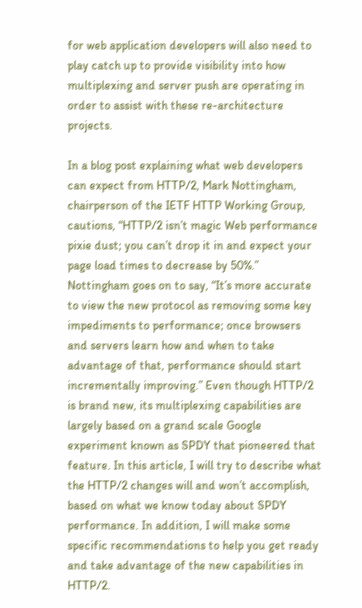for web application developers will also need to play catch up to provide visibility into how multiplexing and server push are operating in order to assist with these re-architecture projects.

In a blog post explaining what web developers can expect from HTTP/2, Mark Nottingham, chairperson of the IETF HTTP Working Group, cautions, “HTTP/2 isn’t magic Web performance pixie dust; you can’t drop it in and expect your page load times to decrease by 50%.” Nottingham goes on to say, “It’s more accurate to view the new protocol as removing some key impediments to performance; once browsers and servers learn how and when to take advantage of that, performance should start incrementally improving.” Even though HTTP/2 is brand new, its multiplexing capabilities are largely based on a grand scale Google experiment known as SPDY that pioneered that feature. In this article, I will try to describe what the HTTP/2 changes will and won’t accomplish, based on what we know today about SPDY performance. In addition, I will make some specific recommendations to help you get ready and take advantage of the new capabilities in HTTP/2.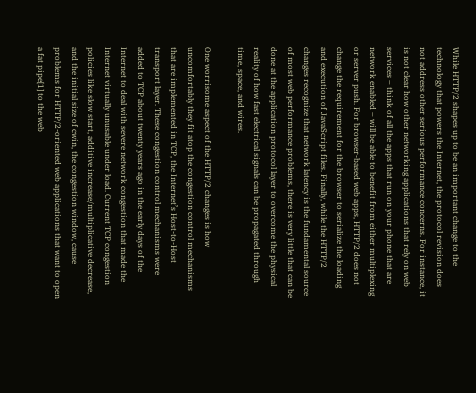While HTTP/2 shapes up to be an important change to the technology that powers the Internet, the protocol revision does not address other serious performance concerns. For instance, it is not clear how other networking applications that rely on web services – think of all the apps that run on your phone that are network enabled – will be able to benefit from either multiplexing or server push. For browser-based web apps, HTTP/2 does not change the requirement for the browser to serialize the loading and execution of JavaScript files. Finally, while the HTTP/2 changes recognize that network latency is the fundamental source of most web performance problems, there is very little that can be done at the application protocol layer to overcome the physical reality of how fast electrical signals can be propagated through time, space, and wires.

One worrisome aspect of the HTTP/2 changes is how uncomfortably they fit atop the congestion control mechanisms that are implemented in TCP, the Internet’s Host-to-Host transport layer. These congestion control mechanisms were added to TCP about twenty years ago in the early days of the Internet to deal with severe network congestion that made the Internet virtually unusable under load. Current TCP congestion policies like slow start, additive increase/multiplicative decrease, and the initial size of cwin, the congestion window, cause problems for HTTP/2-oriented web applications that want to open a fat pipe[1] to the web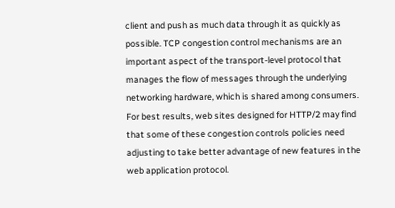client and push as much data through it as quickly as possible. TCP congestion control mechanisms are an important aspect of the transport-level protocol that manages the flow of messages through the underlying networking hardware, which is shared among consumers. For best results, web sites designed for HTTP/2 may find that some of these congestion controls policies need adjusting to take better advantage of new features in the web application protocol.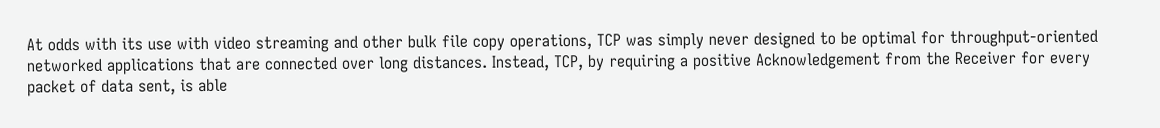At odds with its use with video streaming and other bulk file copy operations, TCP was simply never designed to be optimal for throughput-oriented networked applications that are connected over long distances. Instead, TCP, by requiring a positive Acknowledgement from the Receiver for every packet of data sent, is able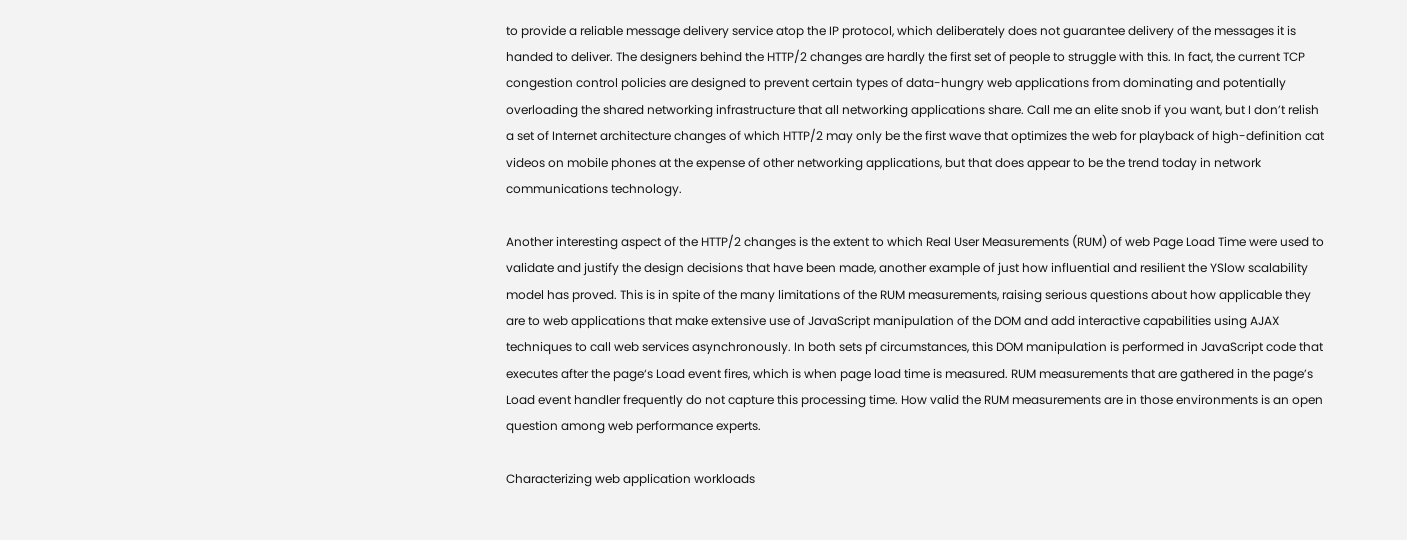to provide a reliable message delivery service atop the IP protocol, which deliberately does not guarantee delivery of the messages it is handed to deliver. The designers behind the HTTP/2 changes are hardly the first set of people to struggle with this. In fact, the current TCP congestion control policies are designed to prevent certain types of data-hungry web applications from dominating and potentially overloading the shared networking infrastructure that all networking applications share. Call me an elite snob if you want, but I don’t relish a set of Internet architecture changes of which HTTP/2 may only be the first wave that optimizes the web for playback of high-definition cat videos on mobile phones at the expense of other networking applications, but that does appear to be the trend today in network communications technology.

Another interesting aspect of the HTTP/2 changes is the extent to which Real User Measurements (RUM) of web Page Load Time were used to validate and justify the design decisions that have been made, another example of just how influential and resilient the YSlow scalability model has proved. This is in spite of the many limitations of the RUM measurements, raising serious questions about how applicable they are to web applications that make extensive use of JavaScript manipulation of the DOM and add interactive capabilities using AJAX techniques to call web services asynchronously. In both sets pf circumstances, this DOM manipulation is performed in JavaScript code that executes after the page‘s Load event fires, which is when page load time is measured. RUM measurements that are gathered in the page’s Load event handler frequently do not capture this processing time. How valid the RUM measurements are in those environments is an open question among web performance experts.

Characterizing web application workloads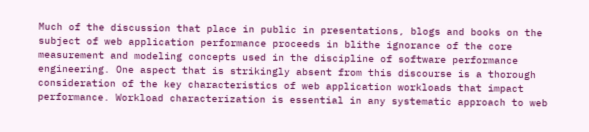Much of the discussion that place in public in presentations, blogs and books on the subject of web application performance proceeds in blithe ignorance of the core measurement and modeling concepts used in the discipline of software performance engineering. One aspect that is strikingly absent from this discourse is a thorough consideration of the key characteristics of web application workloads that impact performance. Workload characterization is essential in any systematic approach to web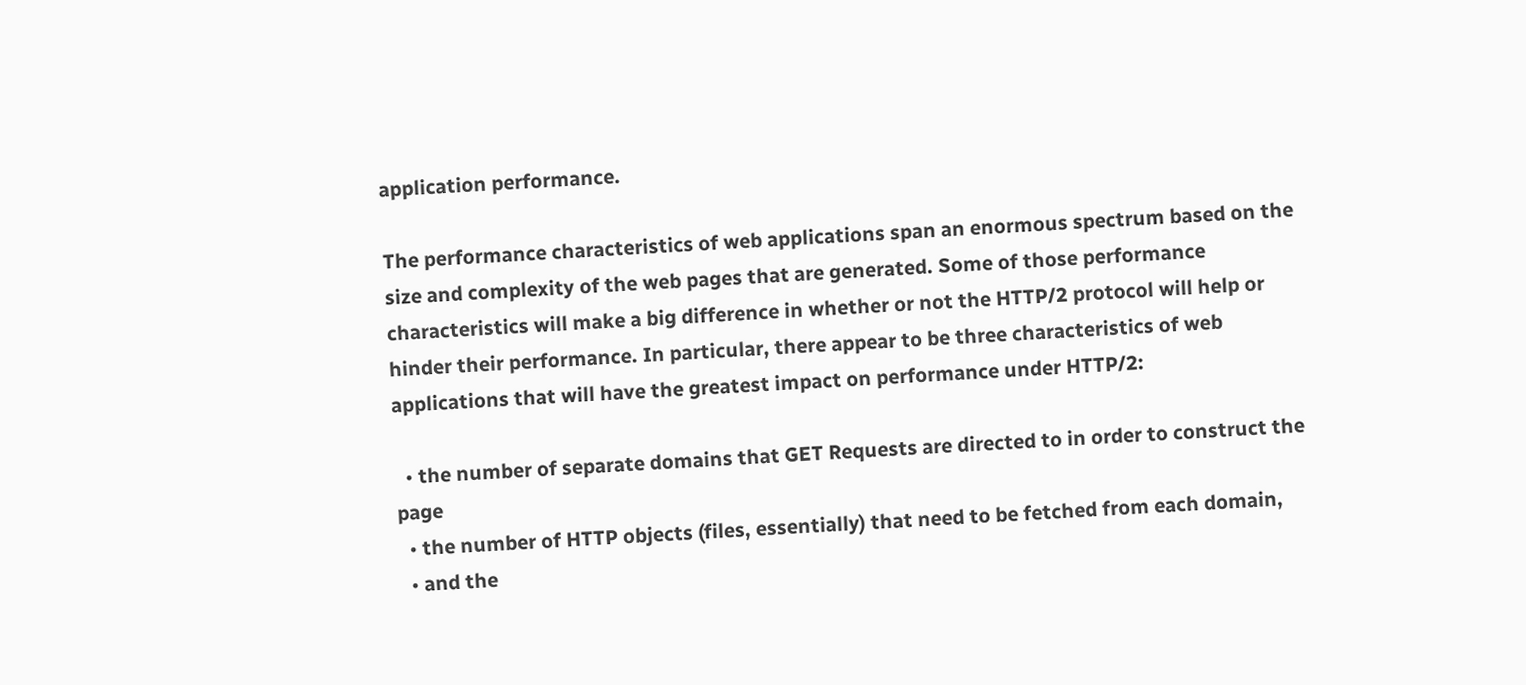application performance.

The performance characteristics of web applications span an enormous spectrum based on the size and complexity of the web pages that are generated. Some of those performance characteristics will make a big difference in whether or not the HTTP/2 protocol will help or hinder their performance. In particular, there appear to be three characteristics of web applications that will have the greatest impact on performance under HTTP/2:

  • the number of separate domains that GET Requests are directed to in order to construct the page
  • the number of HTTP objects (files, essentially) that need to be fetched from each domain,
  • and the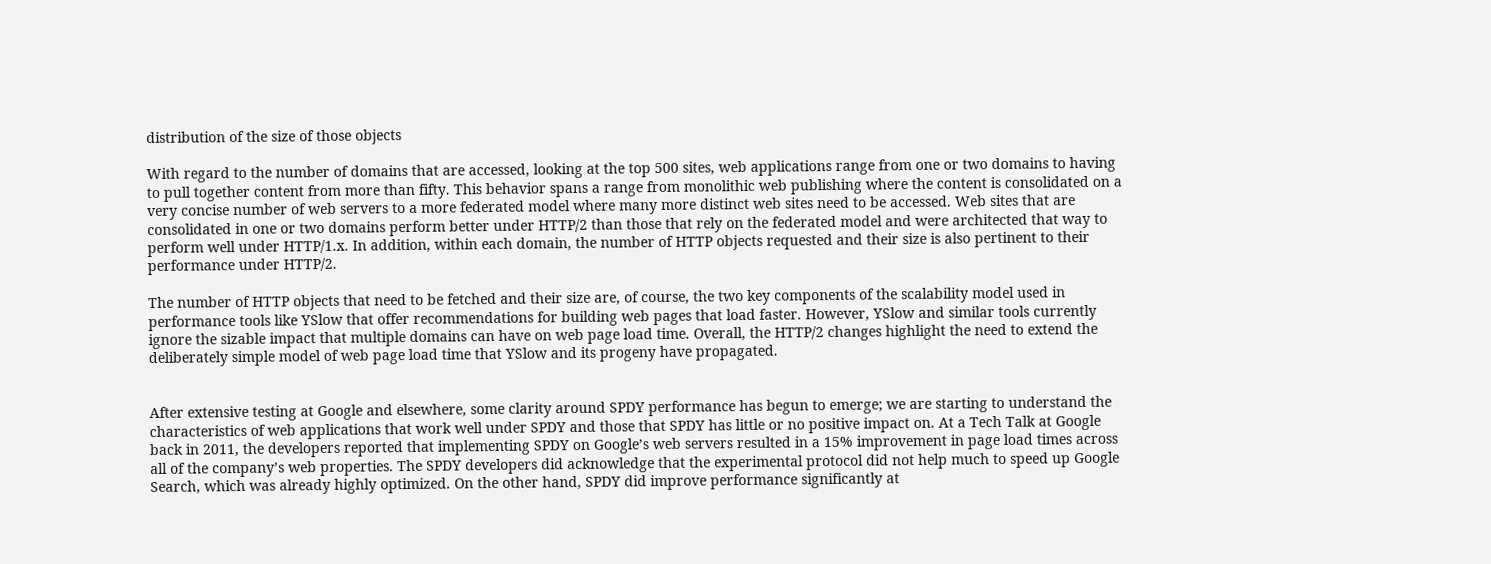distribution of the size of those objects

With regard to the number of domains that are accessed, looking at the top 500 sites, web applications range from one or two domains to having to pull together content from more than fifty. This behavior spans a range from monolithic web publishing where the content is consolidated on a very concise number of web servers to a more federated model where many more distinct web sites need to be accessed. Web sites that are consolidated in one or two domains perform better under HTTP/2 than those that rely on the federated model and were architected that way to perform well under HTTP/1.x. In addition, within each domain, the number of HTTP objects requested and their size is also pertinent to their performance under HTTP/2.

The number of HTTP objects that need to be fetched and their size are, of course, the two key components of the scalability model used in performance tools like YSlow that offer recommendations for building web pages that load faster. However, YSlow and similar tools currently ignore the sizable impact that multiple domains can have on web page load time. Overall, the HTTP/2 changes highlight the need to extend the deliberately simple model of web page load time that YSlow and its progeny have propagated.


After extensive testing at Google and elsewhere, some clarity around SPDY performance has begun to emerge; we are starting to understand the characteristics of web applications that work well under SPDY and those that SPDY has little or no positive impact on. At a Tech Talk at Google back in 2011, the developers reported that implementing SPDY on Google’s web servers resulted in a 15% improvement in page load times across all of the company’s web properties. The SPDY developers did acknowledge that the experimental protocol did not help much to speed up Google Search, which was already highly optimized. On the other hand, SPDY did improve performance significantly at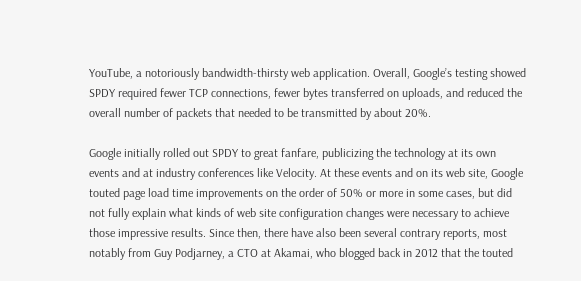YouTube, a notoriously bandwidth-thirsty web application. Overall, Google’s testing showed SPDY required fewer TCP connections, fewer bytes transferred on uploads, and reduced the overall number of packets that needed to be transmitted by about 20%.

Google initially rolled out SPDY to great fanfare, publicizing the technology at its own events and at industry conferences like Velocity. At these events and on its web site, Google touted page load time improvements on the order of 50% or more in some cases, but did not fully explain what kinds of web site configuration changes were necessary to achieve those impressive results. Since then, there have also been several contrary reports, most notably from Guy Podjarney, a CTO at Akamai, who blogged back in 2012 that the touted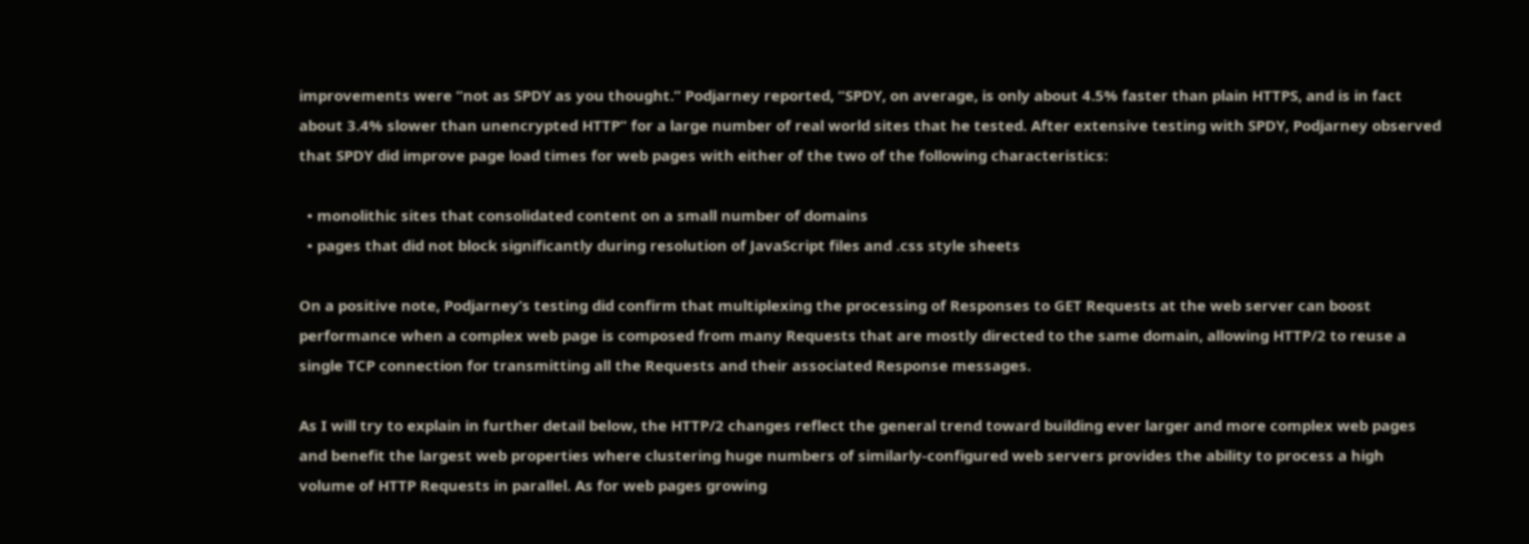improvements were “not as SPDY as you thought.” Podjarney reported, “SPDY, on average, is only about 4.5% faster than plain HTTPS, and is in fact about 3.4% slower than unencrypted HTTP” for a large number of real world sites that he tested. After extensive testing with SPDY, Podjarney observed that SPDY did improve page load times for web pages with either of the two of the following characteristics:

  • monolithic sites that consolidated content on a small number of domains
  • pages that did not block significantly during resolution of JavaScript files and .css style sheets

On a positive note, Podjarney’s testing did confirm that multiplexing the processing of Responses to GET Requests at the web server can boost performance when a complex web page is composed from many Requests that are mostly directed to the same domain, allowing HTTP/2 to reuse a single TCP connection for transmitting all the Requests and their associated Response messages.

As I will try to explain in further detail below, the HTTP/2 changes reflect the general trend toward building ever larger and more complex web pages and benefit the largest web properties where clustering huge numbers of similarly-configured web servers provides the ability to process a high volume of HTTP Requests in parallel. As for web pages growing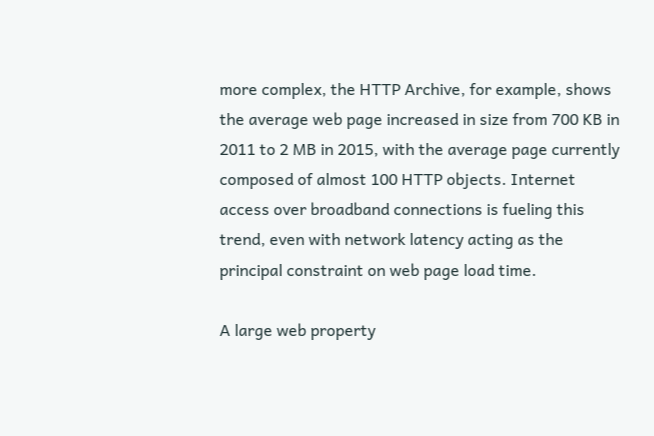more complex, the HTTP Archive, for example, shows the average web page increased in size from 700 KB in 2011 to 2 MB in 2015, with the average page currently composed of almost 100 HTTP objects. Internet access over broadband connections is fueling this trend, even with network latency acting as the principal constraint on web page load time.

A large web property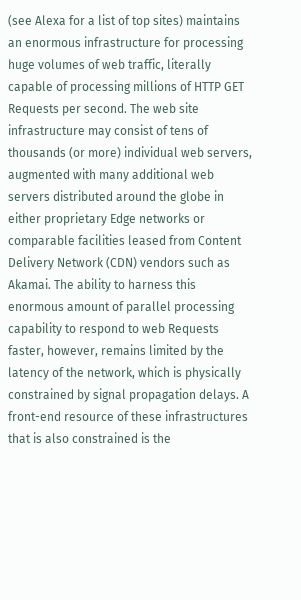(see Alexa for a list of top sites) maintains an enormous infrastructure for processing huge volumes of web traffic, literally capable of processing millions of HTTP GET Requests per second. The web site infrastructure may consist of tens of thousands (or more) individual web servers, augmented with many additional web servers distributed around the globe in either proprietary Edge networks or comparable facilities leased from Content Delivery Network (CDN) vendors such as Akamai. The ability to harness this enormous amount of parallel processing capability to respond to web Requests faster, however, remains limited by the latency of the network, which is physically constrained by signal propagation delays. A front-end resource of these infrastructures that is also constrained is the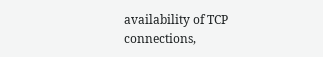availability of TCP connections,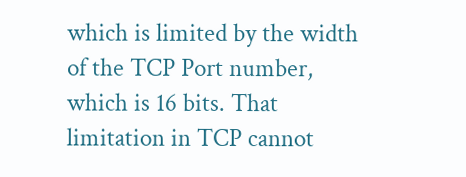which is limited by the width of the TCP Port number, which is 16 bits. That limitation in TCP cannot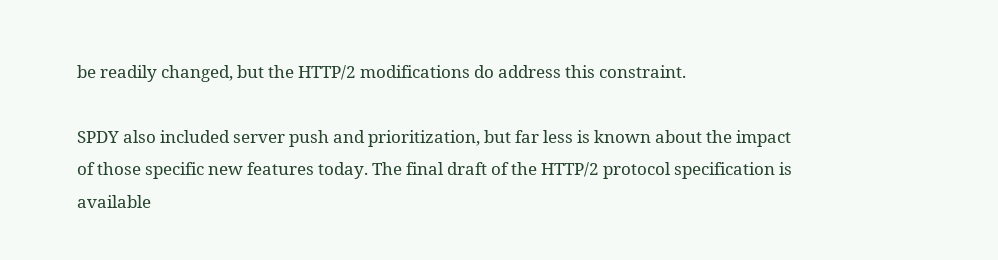be readily changed, but the HTTP/2 modifications do address this constraint.

SPDY also included server push and prioritization, but far less is known about the impact of those specific new features today. The final draft of the HTTP/2 protocol specification is available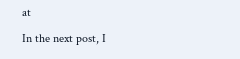at

In the next post, I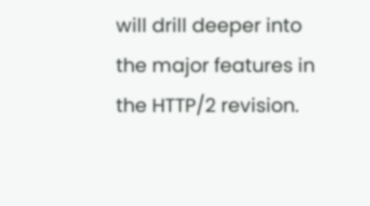will drill deeper into the major features in the HTTP/2 revision.